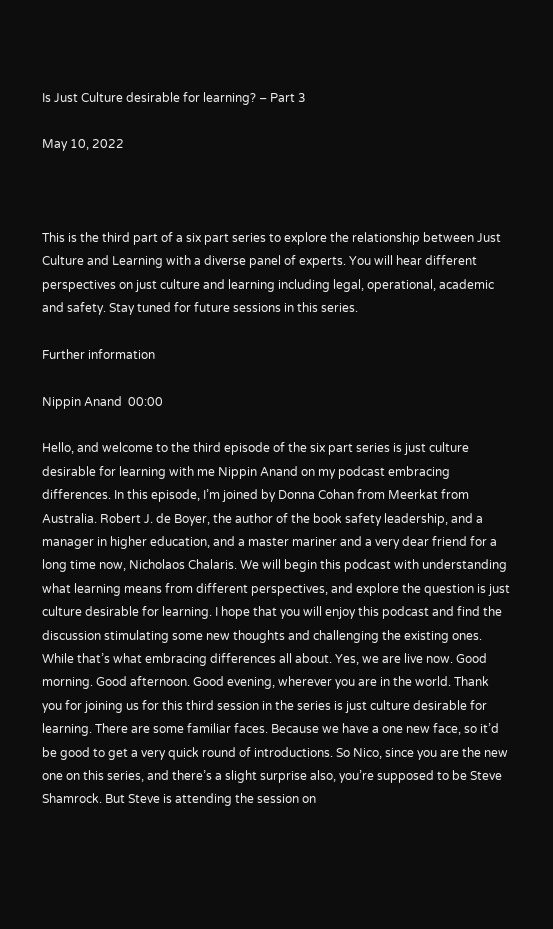Is Just Culture desirable for learning? – Part 3

May 10, 2022



This is the third part of a six part series to explore the relationship between Just Culture and Learning with a diverse panel of experts. You will hear different perspectives on just culture and learning including legal, operational, academic and safety. Stay tuned for future sessions in this series.

Further information

Nippin Anand  00:00

Hello, and welcome to the third episode of the six part series is just culture desirable for learning with me Nippin Anand on my podcast embracing differences. In this episode, I’m joined by Donna Cohan from Meerkat from Australia. Robert J. de Boyer, the author of the book safety leadership, and a manager in higher education, and a master mariner and a very dear friend for a long time now, Nicholaos Chalaris. We will begin this podcast with understanding what learning means from different perspectives, and explore the question is just culture desirable for learning. I hope that you will enjoy this podcast and find the discussion stimulating some new thoughts and challenging the existing ones. While that’s what embracing differences all about. Yes, we are live now. Good morning. Good afternoon. Good evening, wherever you are in the world. Thank you for joining us for this third session in the series is just culture desirable for learning. There are some familiar faces. Because we have a one new face, so it’d be good to get a very quick round of introductions. So Nico, since you are the new one on this series, and there’s a slight surprise also, you’re supposed to be Steve Shamrock. But Steve is attending the session on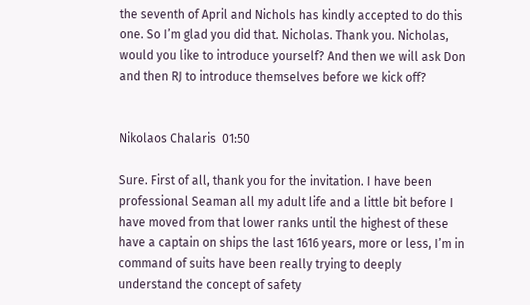the seventh of April and Nichols has kindly accepted to do this one. So I’m glad you did that. Nicholas. Thank you. Nicholas, would you like to introduce yourself? And then we will ask Don and then RJ to introduce themselves before we kick off?


Nikolaos Chalaris  01:50

Sure. First of all, thank you for the invitation. I have been professional Seaman all my adult life and a little bit before I have moved from that lower ranks until the highest of these have a captain on ships the last 1616 years, more or less, I’m in command of suits have been really trying to deeply understand the concept of safety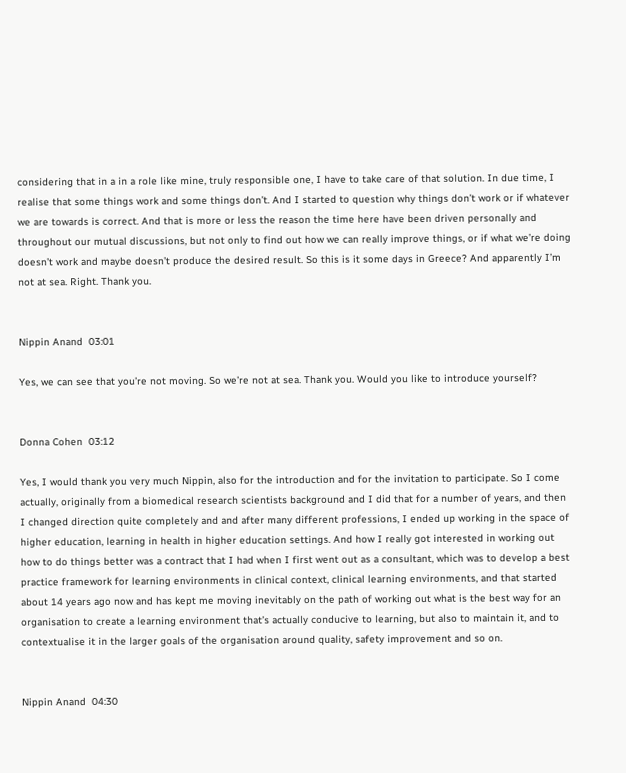considering that in a in a role like mine, truly responsible one, I have to take care of that solution. In due time, I realise that some things work and some things don’t. And I started to question why things don’t work or if whatever we are towards is correct. And that is more or less the reason the time here have been driven personally and throughout our mutual discussions, but not only to find out how we can really improve things, or if what we’re doing doesn’t work and maybe doesn’t produce the desired result. So this is it some days in Greece? And apparently I’m not at sea. Right. Thank you.


Nippin Anand  03:01

Yes, we can see that you’re not moving. So we’re not at sea. Thank you. Would you like to introduce yourself?


Donna Cohen  03:12

Yes, I would thank you very much Nippin, also for the introduction and for the invitation to participate. So I come actually, originally from a biomedical research scientists background and I did that for a number of years, and then I changed direction quite completely and and after many different professions, I ended up working in the space of higher education, learning in health in higher education settings. And how I really got interested in working out how to do things better was a contract that I had when I first went out as a consultant, which was to develop a best practice framework for learning environments in clinical context, clinical learning environments, and that started about 14 years ago now and has kept me moving inevitably on the path of working out what is the best way for an organisation to create a learning environment that’s actually conducive to learning, but also to maintain it, and to contextualise it in the larger goals of the organisation around quality, safety improvement and so on.


Nippin Anand  04:30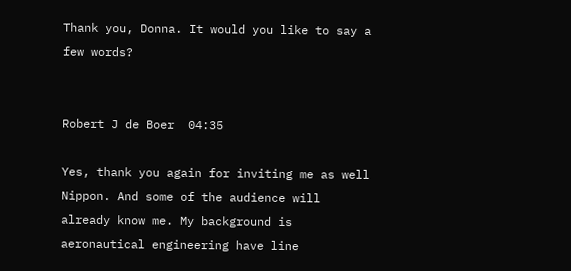Thank you, Donna. It would you like to say a few words?


Robert J de Boer  04:35

Yes, thank you again for inviting me as well Nippon. And some of the audience will already know me. My background is aeronautical engineering have line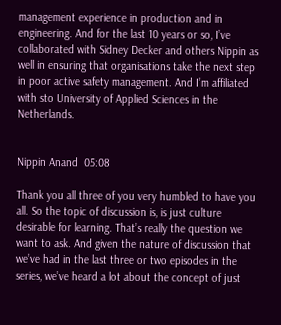management experience in production and in engineering. And for the last 10 years or so, I’ve collaborated with Sidney Decker and others Nippin as well in ensuring that organisations take the next step in poor active safety management. And I’m affiliated with sto University of Applied Sciences in the Netherlands.


Nippin Anand  05:08

Thank you all three of you very humbled to have you all. So the topic of discussion is, is just culture desirable for learning. That’s really the question we want to ask. And given the nature of discussion that we’ve had in the last three or two episodes in the series, we’ve heard a lot about the concept of just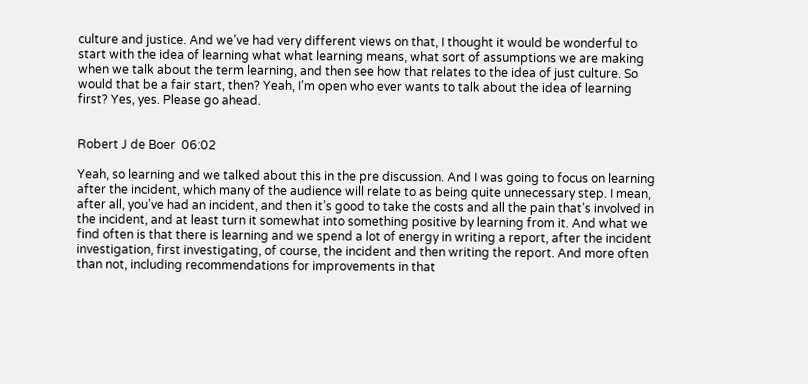culture and justice. And we’ve had very different views on that, I thought it would be wonderful to start with the idea of learning what what learning means, what sort of assumptions we are making when we talk about the term learning, and then see how that relates to the idea of just culture. So would that be a fair start, then? Yeah, I’m open who ever wants to talk about the idea of learning first? Yes, yes. Please go ahead.


Robert J de Boer  06:02

Yeah, so learning and we talked about this in the pre discussion. And I was going to focus on learning after the incident, which many of the audience will relate to as being quite unnecessary step. I mean, after all, you’ve had an incident, and then it’s good to take the costs and all the pain that’s involved in the incident, and at least turn it somewhat into something positive by learning from it. And what we find often is that there is learning and we spend a lot of energy in writing a report, after the incident investigation, first investigating, of course, the incident and then writing the report. And more often than not, including recommendations for improvements in that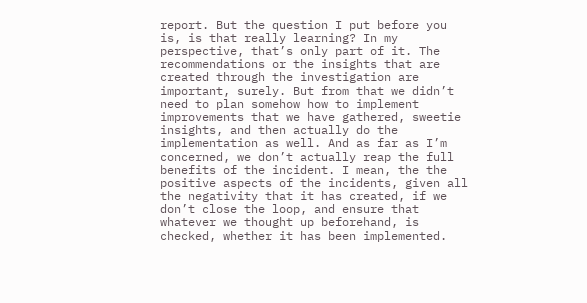report. But the question I put before you is, is that really learning? In my perspective, that’s only part of it. The recommendations or the insights that are created through the investigation are important, surely. But from that we didn’t need to plan somehow how to implement improvements that we have gathered, sweetie insights, and then actually do the implementation as well. And as far as I’m concerned, we don’t actually reap the full benefits of the incident. I mean, the the positive aspects of the incidents, given all the negativity that it has created, if we don’t close the loop, and ensure that whatever we thought up beforehand, is checked, whether it has been implemented.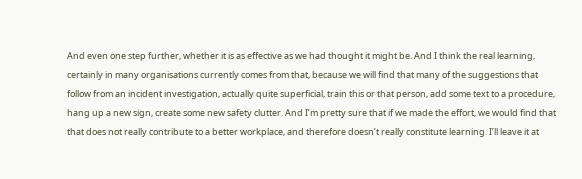And even one step further, whether it is as effective as we had thought it might be. And I think the real learning, certainly in many organisations currently comes from that, because we will find that many of the suggestions that follow from an incident investigation, actually quite superficial, train this or that person, add some text to a procedure, hang up a new sign, create some new safety clutter. And I’m pretty sure that if we made the effort, we would find that that does not really contribute to a better workplace, and therefore doesn’t really constitute learning. I’ll leave it at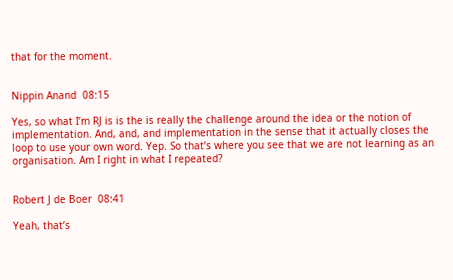that for the moment.


Nippin Anand  08:15

Yes, so what I’m RJ is is the is really the challenge around the idea or the notion of implementation. And, and, and implementation in the sense that it actually closes the loop to use your own word. Yep. So that’s where you see that we are not learning as an organisation. Am I right in what I repeated?


Robert J de Boer  08:41

Yeah, that’s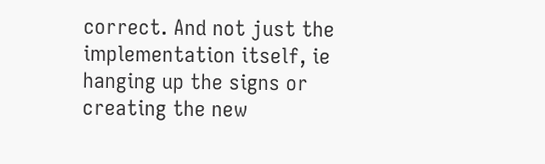correct. And not just the implementation itself, ie hanging up the signs or creating the new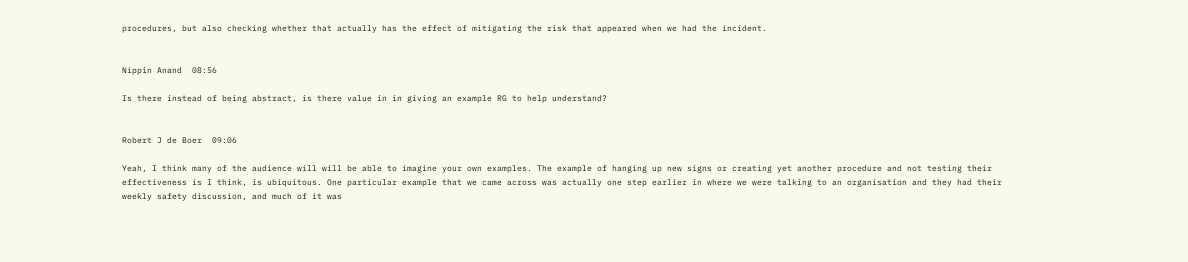procedures, but also checking whether that actually has the effect of mitigating the risk that appeared when we had the incident.


Nippin Anand  08:56

Is there instead of being abstract, is there value in in giving an example RG to help understand?


Robert J de Boer  09:06

Yeah, I think many of the audience will will be able to imagine your own examples. The example of hanging up new signs or creating yet another procedure and not testing their effectiveness is I think, is ubiquitous. One particular example that we came across was actually one step earlier in where we were talking to an organisation and they had their weekly safety discussion, and much of it was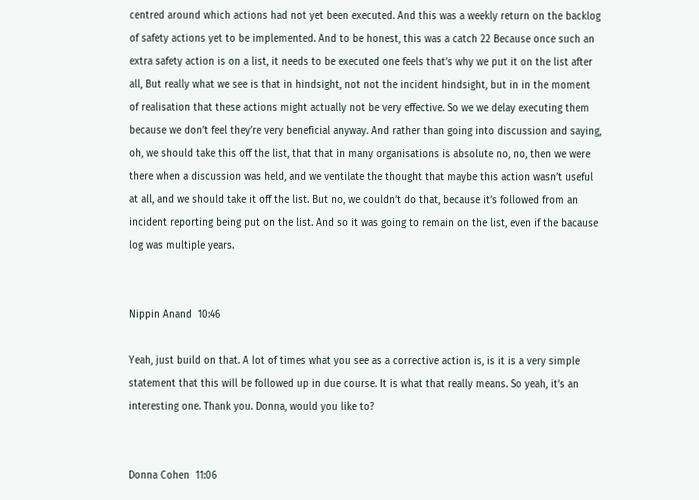centred around which actions had not yet been executed. And this was a weekly return on the backlog of safety actions yet to be implemented. And to be honest, this was a catch 22 Because once such an extra safety action is on a list, it needs to be executed one feels that’s why we put it on the list after all, But really what we see is that in hindsight, not not the incident hindsight, but in in the moment of realisation that these actions might actually not be very effective. So we we delay executing them because we don’t feel they’re very beneficial anyway. And rather than going into discussion and saying, oh, we should take this off the list, that that in many organisations is absolute no, no, then we were there when a discussion was held, and we ventilate the thought that maybe this action wasn’t useful at all, and we should take it off the list. But no, we couldn’t do that, because it’s followed from an incident reporting being put on the list. And so it was going to remain on the list, even if the bacause log was multiple years.


Nippin Anand  10:46

Yeah, just build on that. A lot of times what you see as a corrective action is, is it is a very simple statement that this will be followed up in due course. It is what that really means. So yeah, it’s an interesting one. Thank you. Donna, would you like to?


Donna Cohen  11:06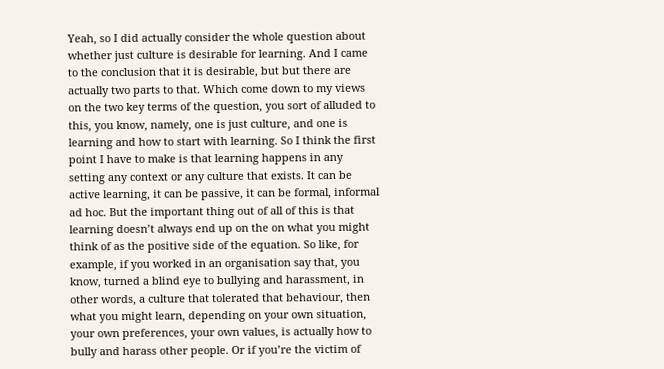Yeah, so I did actually consider the whole question about whether just culture is desirable for learning. And I came to the conclusion that it is desirable, but but there are actually two parts to that. Which come down to my views on the two key terms of the question, you sort of alluded to this, you know, namely, one is just culture, and one is learning and how to start with learning. So I think the first point I have to make is that learning happens in any setting any context or any culture that exists. It can be active learning, it can be passive, it can be formal, informal ad hoc. But the important thing out of all of this is that learning doesn’t always end up on the on what you might think of as the positive side of the equation. So like, for example, if you worked in an organisation say that, you know, turned a blind eye to bullying and harassment, in other words, a culture that tolerated that behaviour, then what you might learn, depending on your own situation, your own preferences, your own values, is actually how to bully and harass other people. Or if you’re the victim of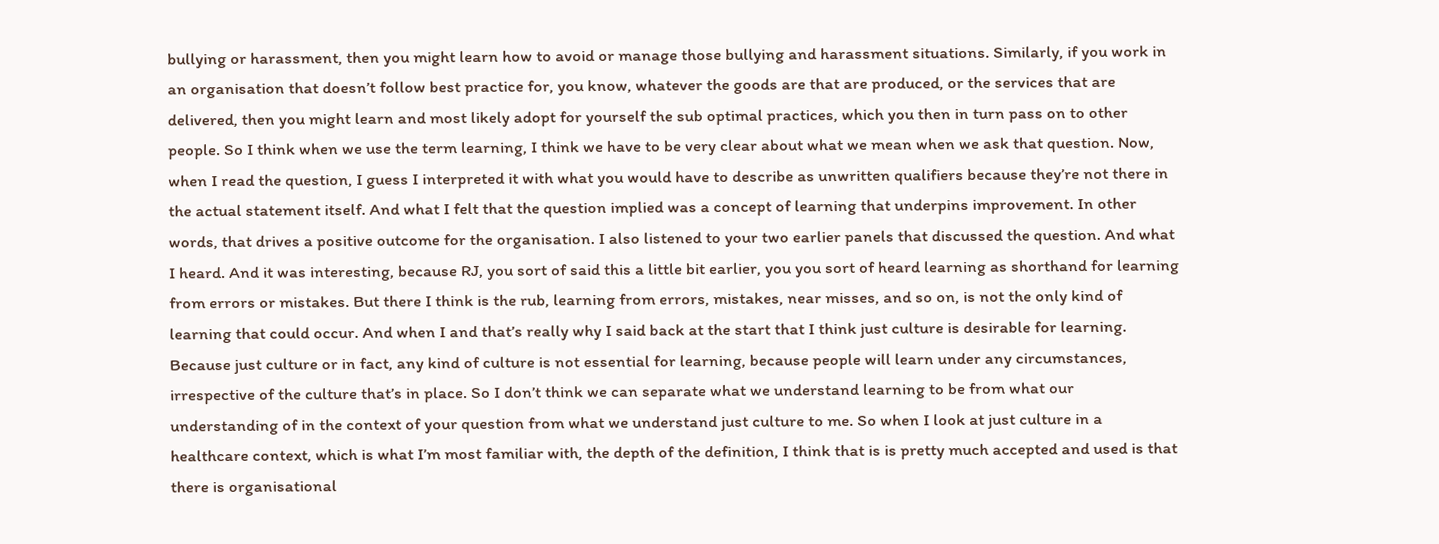bullying or harassment, then you might learn how to avoid or manage those bullying and harassment situations. Similarly, if you work in an organisation that doesn’t follow best practice for, you know, whatever the goods are that are produced, or the services that are delivered, then you might learn and most likely adopt for yourself the sub optimal practices, which you then in turn pass on to other people. So I think when we use the term learning, I think we have to be very clear about what we mean when we ask that question. Now, when I read the question, I guess I interpreted it with what you would have to describe as unwritten qualifiers because they’re not there in the actual statement itself. And what I felt that the question implied was a concept of learning that underpins improvement. In other words, that drives a positive outcome for the organisation. I also listened to your two earlier panels that discussed the question. And what I heard. And it was interesting, because RJ, you sort of said this a little bit earlier, you you sort of heard learning as shorthand for learning from errors or mistakes. But there I think is the rub, learning from errors, mistakes, near misses, and so on, is not the only kind of learning that could occur. And when I and that’s really why I said back at the start that I think just culture is desirable for learning. Because just culture or in fact, any kind of culture is not essential for learning, because people will learn under any circumstances, irrespective of the culture that’s in place. So I don’t think we can separate what we understand learning to be from what our understanding of in the context of your question from what we understand just culture to me. So when I look at just culture in a healthcare context, which is what I’m most familiar with, the depth of the definition, I think that is is pretty much accepted and used is that there is organisational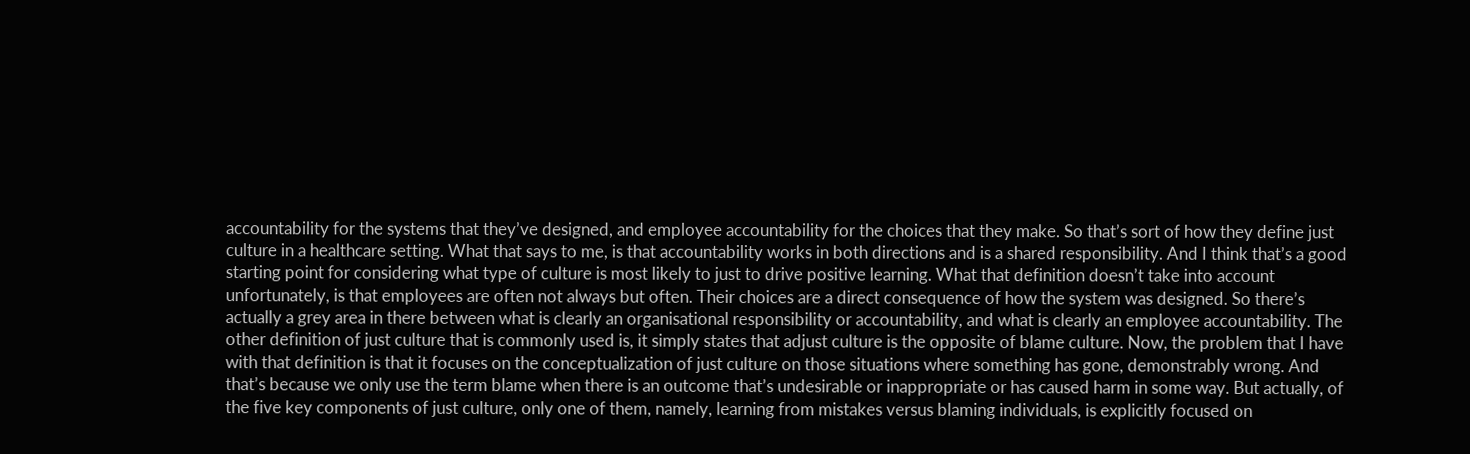accountability for the systems that they’ve designed, and employee accountability for the choices that they make. So that’s sort of how they define just culture in a healthcare setting. What that says to me, is that accountability works in both directions and is a shared responsibility. And I think that’s a good starting point for considering what type of culture is most likely to just to drive positive learning. What that definition doesn’t take into account unfortunately, is that employees are often not always but often. Their choices are a direct consequence of how the system was designed. So there’s actually a grey area in there between what is clearly an organisational responsibility or accountability, and what is clearly an employee accountability. The other definition of just culture that is commonly used is, it simply states that adjust culture is the opposite of blame culture. Now, the problem that I have with that definition is that it focuses on the conceptualization of just culture on those situations where something has gone, demonstrably wrong. And that’s because we only use the term blame when there is an outcome that’s undesirable or inappropriate or has caused harm in some way. But actually, of the five key components of just culture, only one of them, namely, learning from mistakes versus blaming individuals, is explicitly focused on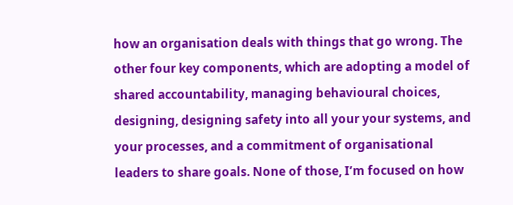how an organisation deals with things that go wrong. The other four key components, which are adopting a model of shared accountability, managing behavioural choices, designing, designing safety into all your your systems, and your processes, and a commitment of organisational leaders to share goals. None of those, I’m focused on how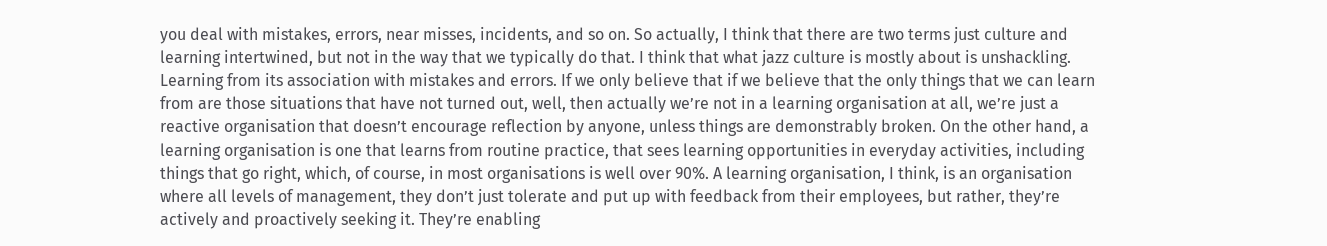you deal with mistakes, errors, near misses, incidents, and so on. So actually, I think that there are two terms just culture and learning intertwined, but not in the way that we typically do that. I think that what jazz culture is mostly about is unshackling. Learning from its association with mistakes and errors. If we only believe that if we believe that the only things that we can learn from are those situations that have not turned out, well, then actually we’re not in a learning organisation at all, we’re just a reactive organisation that doesn’t encourage reflection by anyone, unless things are demonstrably broken. On the other hand, a learning organisation is one that learns from routine practice, that sees learning opportunities in everyday activities, including things that go right, which, of course, in most organisations is well over 90%. A learning organisation, I think, is an organisation where all levels of management, they don’t just tolerate and put up with feedback from their employees, but rather, they’re actively and proactively seeking it. They’re enabling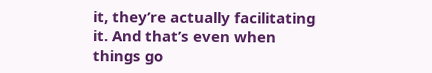it, they’re actually facilitating it. And that’s even when things go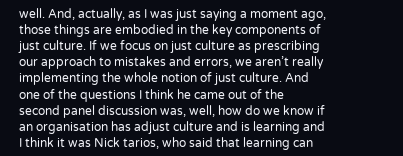well. And, actually, as I was just saying a moment ago, those things are embodied in the key components of just culture. If we focus on just culture as prescribing our approach to mistakes and errors, we aren’t really implementing the whole notion of just culture. And one of the questions I think he came out of the second panel discussion was, well, how do we know if an organisation has adjust culture and is learning and I think it was Nick tarios, who said that learning can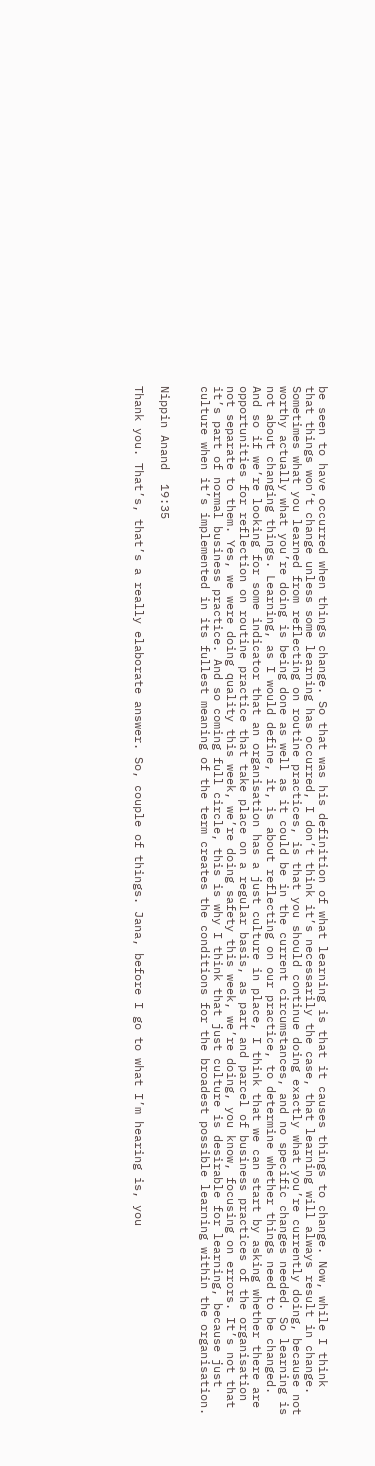be seen to have occurred when things change. So that was his definition of what learning is that it causes things to change. Now, while I think that things won’t change unless some learning has occurred, I don’t think it’s necessarily the case, that learning will always result in change. Sometimes what you learned from reflecting on routine practices, is that you should continue doing exactly what you’re currently doing, because not worthy actually what you’re doing is being done as well as it could be in the current circumstances, and no specific changes needed. So learning is not about changing things. Learning, as I would define, it, is about reflecting on our practice, to determine whether things need to be changed. And so if we’re looking for some indicator that an organisation has a just culture in place, I think that we can start by asking whether there are opportunities for reflection on routine practice that take place on a regular basis, as part and parcel of business practices of the organisation not separate to them. Yes, we were doing quality this week, we’re doing safety this week, we’re doing, you know, focusing on errors. It’s not that it’s part of normal business practice. And so coming full circle, this is why I think that just culture is desirable for learning, because just culture when it’s implemented in its fullest meaning of the term creates the conditions for the broadest possible learning within the organisation.


Nippin Anand  19:35

Thank you. That’s, that’s a really elaborate answer. So, couple of things. Jana, before I go to what I’m hearing is, you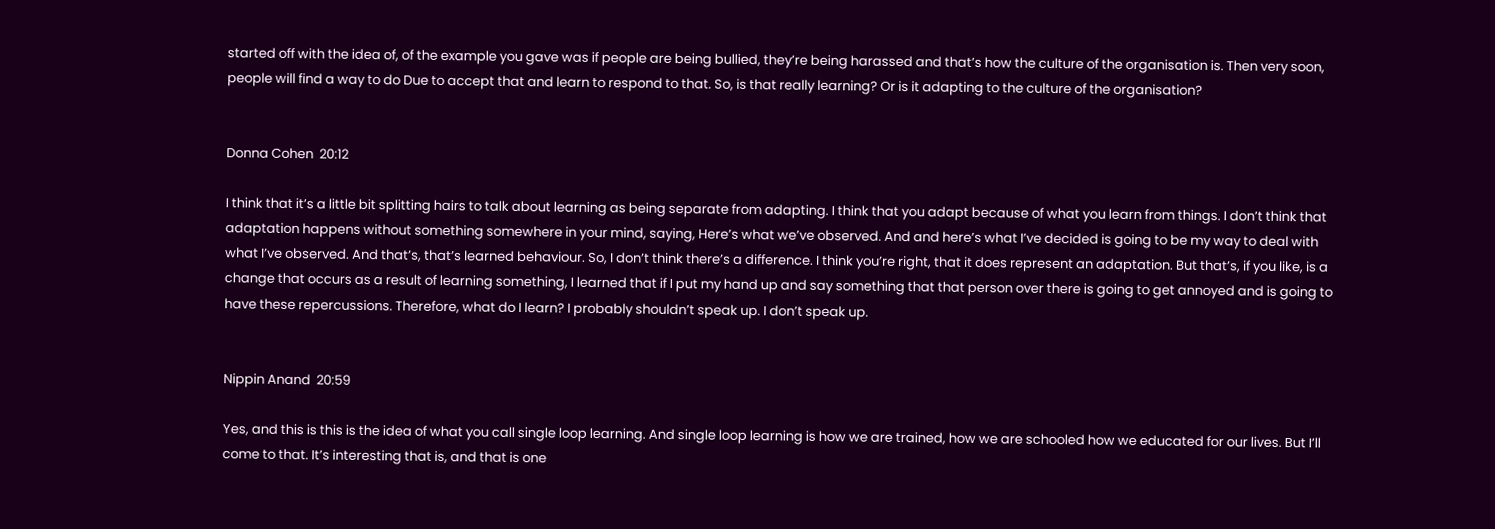started off with the idea of, of the example you gave was if people are being bullied, they’re being harassed and that’s how the culture of the organisation is. Then very soon, people will find a way to do Due to accept that and learn to respond to that. So, is that really learning? Or is it adapting to the culture of the organisation?


Donna Cohen  20:12

I think that it’s a little bit splitting hairs to talk about learning as being separate from adapting. I think that you adapt because of what you learn from things. I don’t think that adaptation happens without something somewhere in your mind, saying, Here’s what we’ve observed. And and here’s what I’ve decided is going to be my way to deal with what I’ve observed. And that’s, that’s learned behaviour. So, I don’t think there’s a difference. I think you’re right, that it does represent an adaptation. But that’s, if you like, is a change that occurs as a result of learning something, I learned that if I put my hand up and say something that that person over there is going to get annoyed and is going to have these repercussions. Therefore, what do I learn? I probably shouldn’t speak up. I don’t speak up.


Nippin Anand  20:59

Yes, and this is this is the idea of what you call single loop learning. And single loop learning is how we are trained, how we are schooled how we educated for our lives. But I’ll come to that. It’s interesting that is, and that is one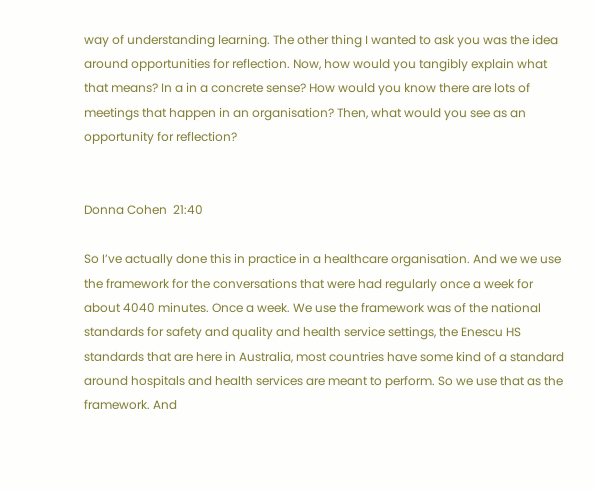way of understanding learning. The other thing I wanted to ask you was the idea around opportunities for reflection. Now, how would you tangibly explain what that means? In a in a concrete sense? How would you know there are lots of meetings that happen in an organisation? Then, what would you see as an opportunity for reflection?


Donna Cohen  21:40

So I’ve actually done this in practice in a healthcare organisation. And we we use the framework for the conversations that were had regularly once a week for about 4040 minutes. Once a week. We use the framework was of the national standards for safety and quality and health service settings, the Enescu HS standards that are here in Australia, most countries have some kind of a standard around hospitals and health services are meant to perform. So we use that as the framework. And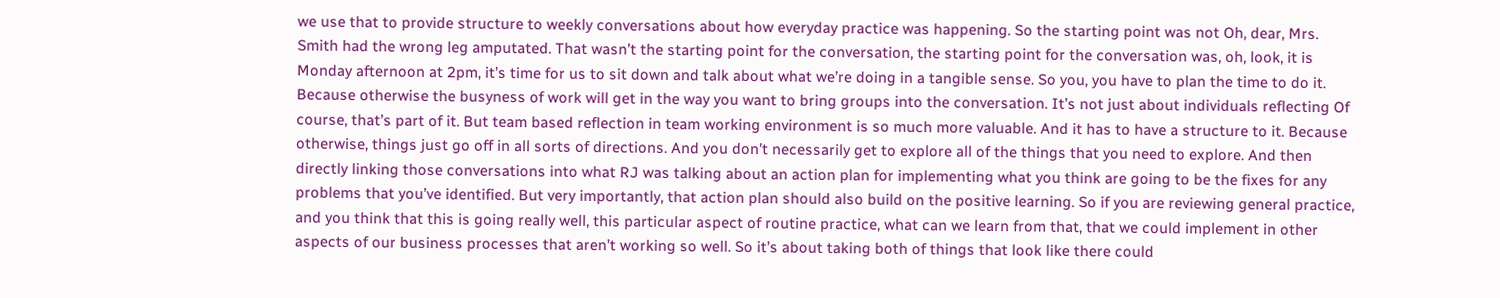we use that to provide structure to weekly conversations about how everyday practice was happening. So the starting point was not Oh, dear, Mrs. Smith had the wrong leg amputated. That wasn’t the starting point for the conversation, the starting point for the conversation was, oh, look, it is Monday afternoon at 2pm, it’s time for us to sit down and talk about what we’re doing in a tangible sense. So you, you have to plan the time to do it. Because otherwise the busyness of work will get in the way you want to bring groups into the conversation. It’s not just about individuals reflecting Of course, that’s part of it. But team based reflection in team working environment is so much more valuable. And it has to have a structure to it. Because otherwise, things just go off in all sorts of directions. And you don’t necessarily get to explore all of the things that you need to explore. And then directly linking those conversations into what RJ was talking about an action plan for implementing what you think are going to be the fixes for any problems that you’ve identified. But very importantly, that action plan should also build on the positive learning. So if you are reviewing general practice, and you think that this is going really well, this particular aspect of routine practice, what can we learn from that, that we could implement in other aspects of our business processes that aren’t working so well. So it’s about taking both of things that look like there could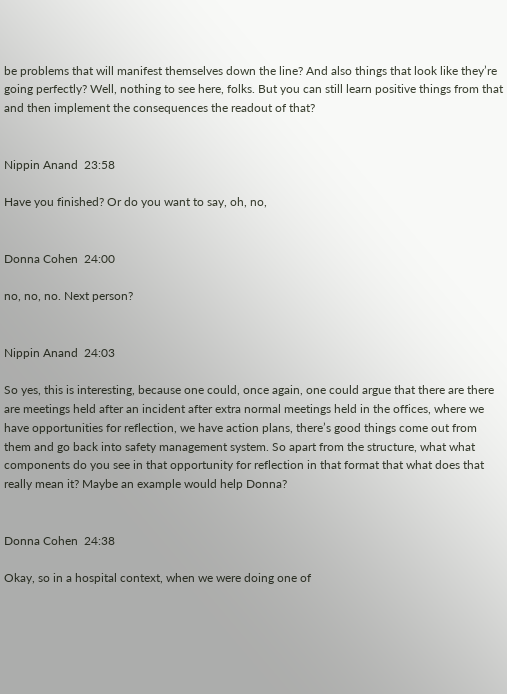be problems that will manifest themselves down the line? And also things that look like they’re going perfectly? Well, nothing to see here, folks. But you can still learn positive things from that and then implement the consequences the readout of that?


Nippin Anand  23:58

Have you finished? Or do you want to say, oh, no,


Donna Cohen  24:00

no, no, no. Next person?


Nippin Anand  24:03

So yes, this is interesting, because one could, once again, one could argue that there are there are meetings held after an incident after extra normal meetings held in the offices, where we have opportunities for reflection, we have action plans, there’s good things come out from them and go back into safety management system. So apart from the structure, what what components do you see in that opportunity for reflection in that format that what does that really mean it? Maybe an example would help Donna?


Donna Cohen  24:38

Okay, so in a hospital context, when we were doing one of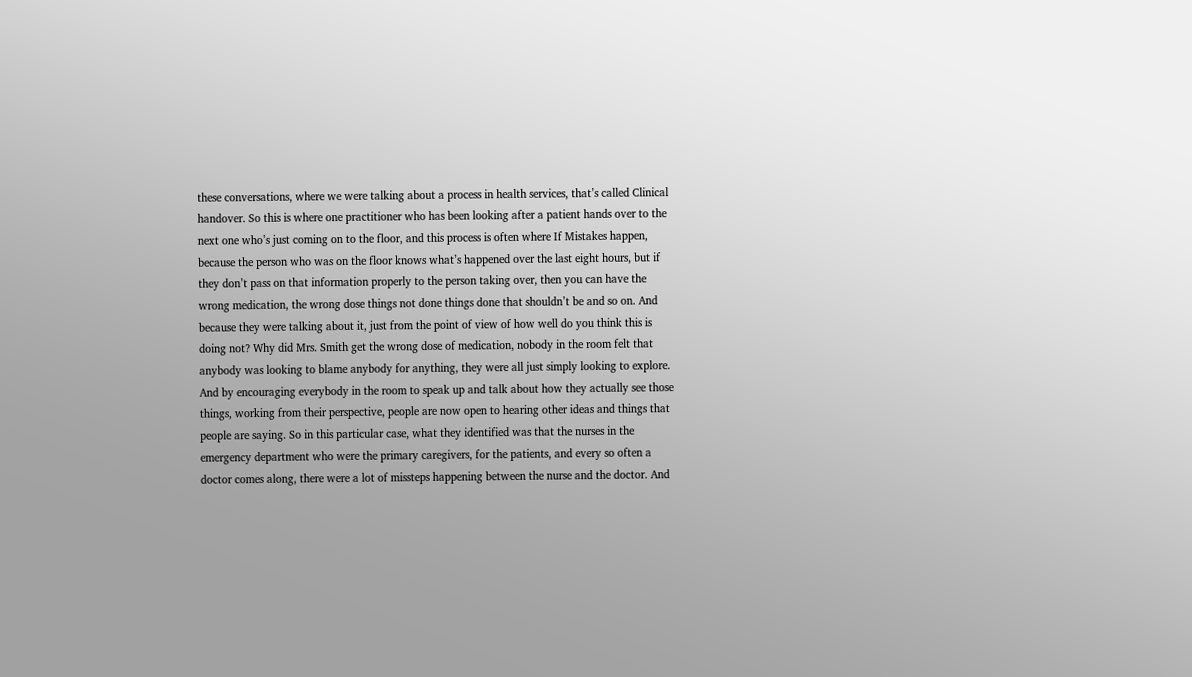these conversations, where we were talking about a process in health services, that’s called Clinical handover. So this is where one practitioner who has been looking after a patient hands over to the next one who’s just coming on to the floor, and this process is often where If Mistakes happen, because the person who was on the floor knows what’s happened over the last eight hours, but if they don’t pass on that information properly to the person taking over, then you can have the wrong medication, the wrong dose things not done things done that shouldn’t be and so on. And because they were talking about it, just from the point of view of how well do you think this is doing not? Why did Mrs. Smith get the wrong dose of medication, nobody in the room felt that anybody was looking to blame anybody for anything, they were all just simply looking to explore. And by encouraging everybody in the room to speak up and talk about how they actually see those things, working from their perspective, people are now open to hearing other ideas and things that people are saying. So in this particular case, what they identified was that the nurses in the emergency department who were the primary caregivers, for the patients, and every so often a doctor comes along, there were a lot of missteps happening between the nurse and the doctor. And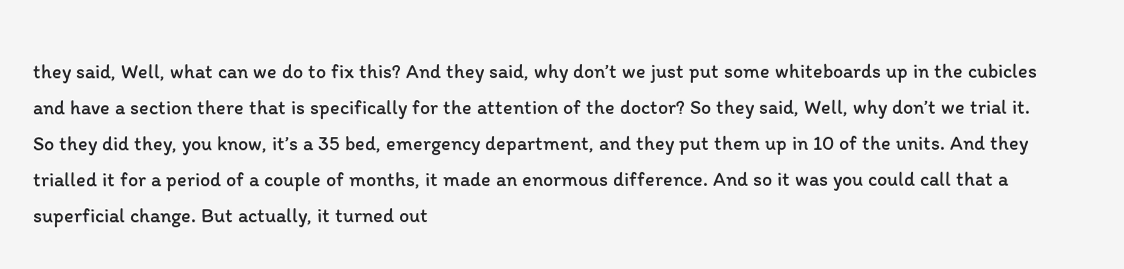they said, Well, what can we do to fix this? And they said, why don’t we just put some whiteboards up in the cubicles and have a section there that is specifically for the attention of the doctor? So they said, Well, why don’t we trial it. So they did they, you know, it’s a 35 bed, emergency department, and they put them up in 10 of the units. And they trialled it for a period of a couple of months, it made an enormous difference. And so it was you could call that a superficial change. But actually, it turned out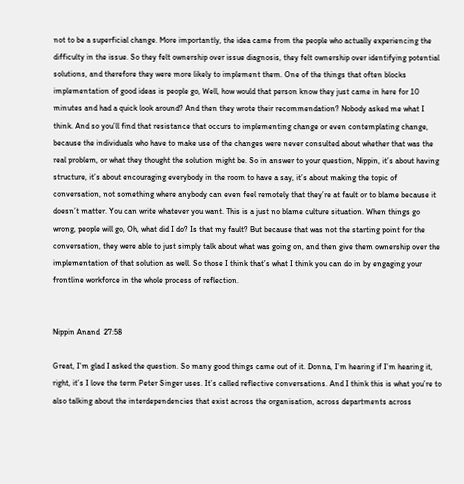not to be a superficial change. More importantly, the idea came from the people who actually experiencing the difficulty in the issue. So they felt ownership over issue diagnosis, they felt ownership over identifying potential solutions, and therefore they were more likely to implement them. One of the things that often blocks implementation of good ideas is people go, Well, how would that person know they just came in here for 10 minutes and had a quick look around? And then they wrote their recommendation? Nobody asked me what I think. And so you’ll find that resistance that occurs to implementing change or even contemplating change, because the individuals who have to make use of the changes were never consulted about whether that was the real problem, or what they thought the solution might be. So in answer to your question, Nippin, it’s about having structure, it’s about encouraging everybody in the room to have a say, it’s about making the topic of conversation, not something where anybody can even feel remotely that they’re at fault or to blame because it doesn’t matter. You can write whatever you want. This is a just no blame culture situation. When things go wrong, people will go, Oh, what did I do? Is that my fault? But because that was not the starting point for the conversation, they were able to just simply talk about what was going on, and then give them ownership over the implementation of that solution as well. So those I think that’s what I think you can do in by engaging your frontline workforce in the whole process of reflection.


Nippin Anand  27:58

Great, I’m glad I asked the question. So many good things came out of it. Donna, I’m hearing if I’m hearing it, right, it’s I love the term Peter Singer uses. It’s called reflective conversations. And I think this is what you’re to also talking about the interdependencies that exist across the organisation, across departments across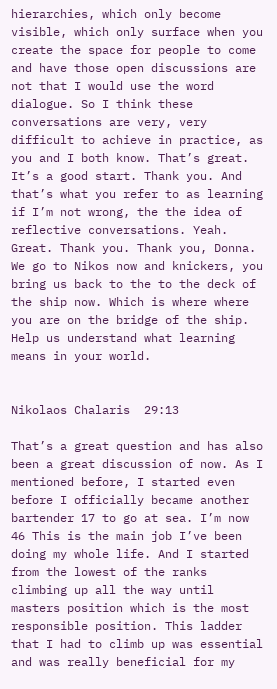hierarchies, which only become visible, which only surface when you create the space for people to come and have those open discussions are not that I would use the word dialogue. So I think these conversations are very, very difficult to achieve in practice, as you and I both know. That’s great. It’s a good start. Thank you. And that’s what you refer to as learning if I’m not wrong, the the idea of reflective conversations. Yeah. Great. Thank you. Thank you, Donna. We go to Nikos now and knickers, you bring us back to the to the deck of the ship now. Which is where where you are on the bridge of the ship. Help us understand what learning means in your world.


Nikolaos Chalaris  29:13

That’s a great question and has also been a great discussion of now. As I mentioned before, I started even before I officially became another bartender 17 to go at sea. I’m now 46 This is the main job I’ve been doing my whole life. And I started from the lowest of the ranks climbing up all the way until masters position which is the most responsible position. This ladder that I had to climb up was essential and was really beneficial for my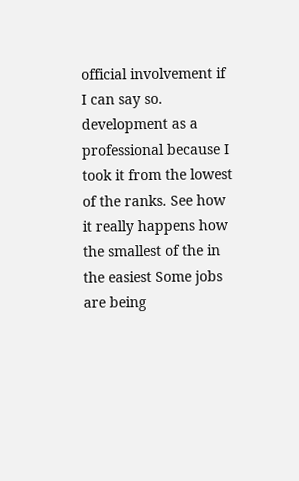official involvement if I can say so. development as a professional because I took it from the lowest of the ranks. See how it really happens how the smallest of the in the easiest Some jobs are being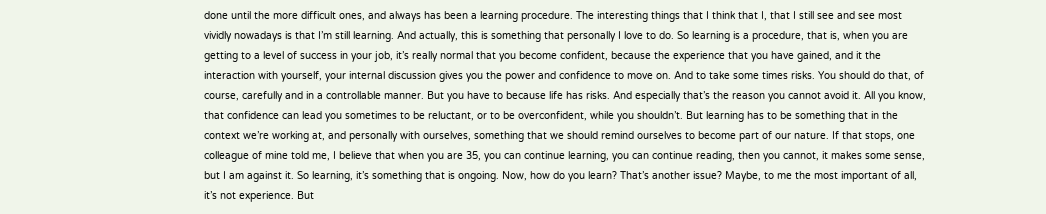done until the more difficult ones, and always has been a learning procedure. The interesting things that I think that I, that I still see and see most vividly nowadays is that I’m still learning. And actually, this is something that personally I love to do. So learning is a procedure, that is, when you are getting to a level of success in your job, it’s really normal that you become confident, because the experience that you have gained, and it the interaction with yourself, your internal discussion gives you the power and confidence to move on. And to take some times risks. You should do that, of course, carefully and in a controllable manner. But you have to because life has risks. And especially that’s the reason you cannot avoid it. All you know, that confidence can lead you sometimes to be reluctant, or to be overconfident, while you shouldn’t. But learning has to be something that in the context we’re working at, and personally with ourselves, something that we should remind ourselves to become part of our nature. If that stops, one colleague of mine told me, I believe that when you are 35, you can continue learning, you can continue reading, then you cannot, it makes some sense, but I am against it. So learning, it’s something that is ongoing. Now, how do you learn? That’s another issue? Maybe, to me the most important of all, it’s not experience. But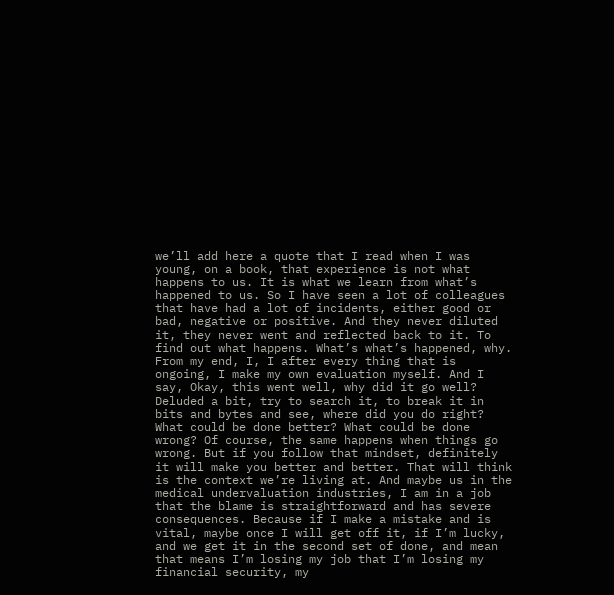we’ll add here a quote that I read when I was young, on a book, that experience is not what happens to us. It is what we learn from what’s happened to us. So I have seen a lot of colleagues that have had a lot of incidents, either good or bad, negative or positive. And they never diluted it, they never went and reflected back to it. To find out what happens. What’s what’s happened, why. From my end, I, I after every thing that is ongoing, I make my own evaluation myself. And I say, Okay, this went well, why did it go well? Deluded a bit, try to search it, to break it in bits and bytes and see, where did you do right? What could be done better? What could be done wrong? Of course, the same happens when things go wrong. But if you follow that mindset, definitely it will make you better and better. That will think is the context we’re living at. And maybe us in the medical undervaluation industries, I am in a job that the blame is straightforward and has severe consequences. Because if I make a mistake and is vital, maybe once I will get off it, if I’m lucky, and we get it in the second set of done, and mean that means I’m losing my job that I’m losing my financial security, my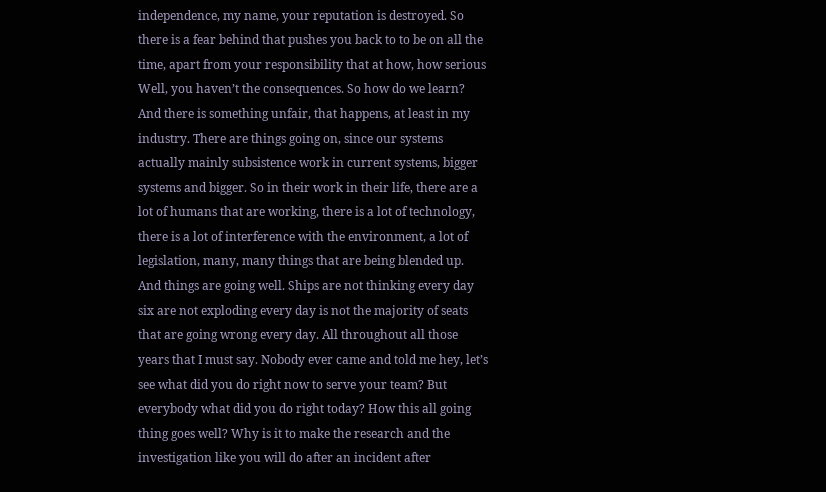independence, my name, your reputation is destroyed. So there is a fear behind that pushes you back to to be on all the time, apart from your responsibility that at how, how serious Well, you haven’t the consequences. So how do we learn? And there is something unfair, that happens, at least in my industry. There are things going on, since our systems actually mainly subsistence work in current systems, bigger systems and bigger. So in their work in their life, there are a lot of humans that are working, there is a lot of technology, there is a lot of interference with the environment, a lot of legislation, many, many things that are being blended up. And things are going well. Ships are not thinking every day six are not exploding every day is not the majority of seats that are going wrong every day. All throughout all those years that I must say. Nobody ever came and told me hey, let’s see what did you do right now to serve your team? But everybody what did you do right today? How this all going thing goes well? Why is it to make the research and the investigation like you will do after an incident after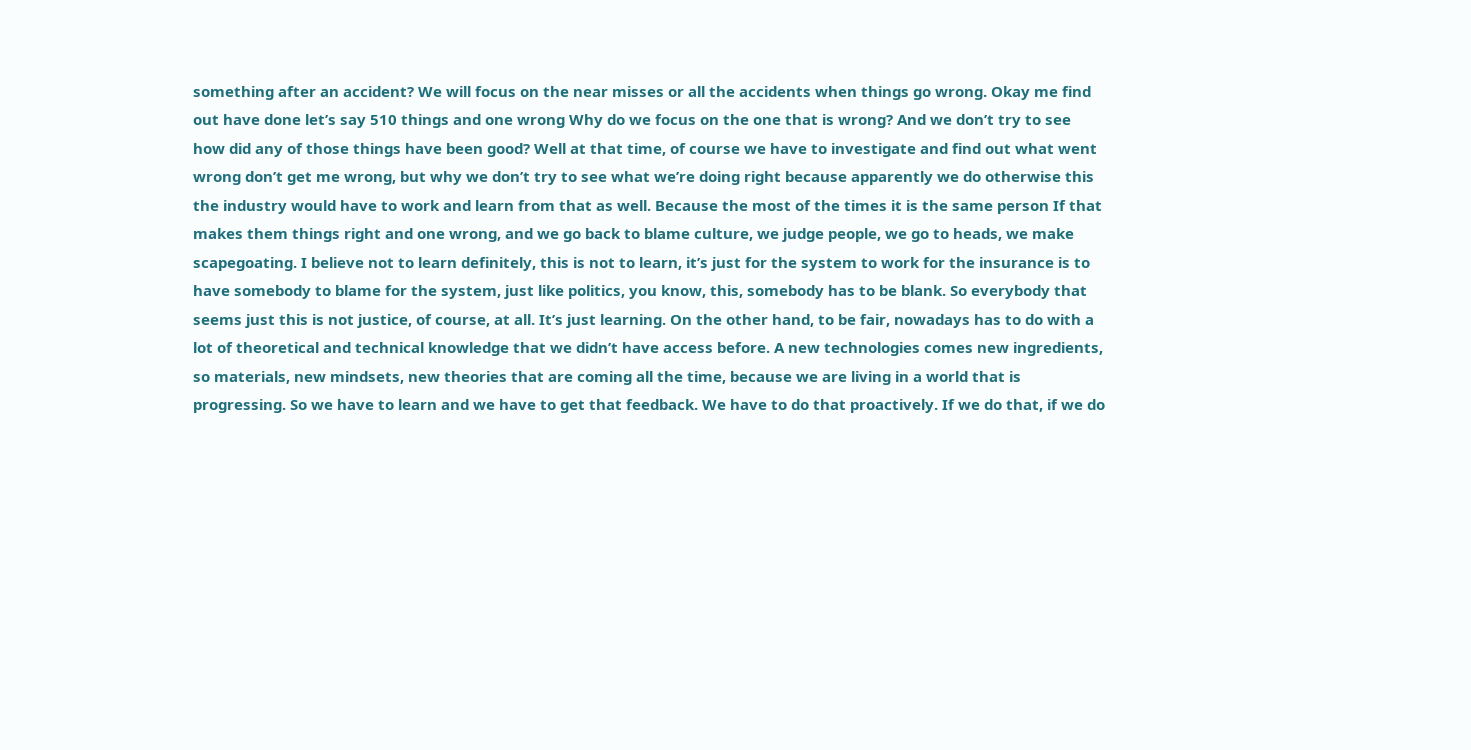something after an accident? We will focus on the near misses or all the accidents when things go wrong. Okay me find out have done let’s say 510 things and one wrong Why do we focus on the one that is wrong? And we don’t try to see how did any of those things have been good? Well at that time, of course we have to investigate and find out what went wrong don’t get me wrong, but why we don’t try to see what we’re doing right because apparently we do otherwise this the industry would have to work and learn from that as well. Because the most of the times it is the same person If that makes them things right and one wrong, and we go back to blame culture, we judge people, we go to heads, we make scapegoating. I believe not to learn definitely, this is not to learn, it’s just for the system to work for the insurance is to have somebody to blame for the system, just like politics, you know, this, somebody has to be blank. So everybody that seems just this is not justice, of course, at all. It’s just learning. On the other hand, to be fair, nowadays has to do with a lot of theoretical and technical knowledge that we didn’t have access before. A new technologies comes new ingredients, so materials, new mindsets, new theories that are coming all the time, because we are living in a world that is progressing. So we have to learn and we have to get that feedback. We have to do that proactively. If we do that, if we do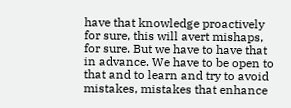have that knowledge proactively for sure, this will avert mishaps, for sure. But we have to have that in advance. We have to be open to that and to learn and try to avoid mistakes, mistakes that enhance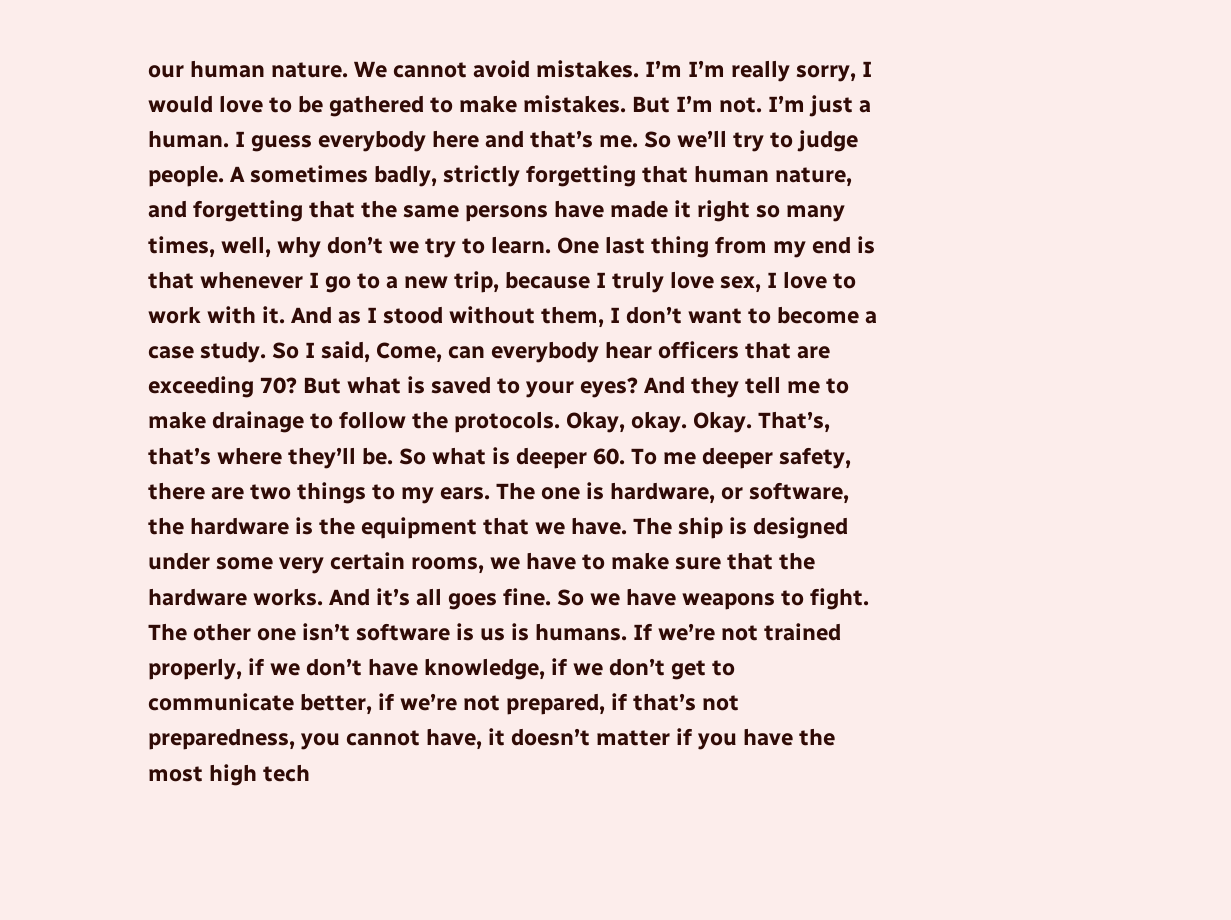our human nature. We cannot avoid mistakes. I’m I’m really sorry, I would love to be gathered to make mistakes. But I’m not. I’m just a human. I guess everybody here and that’s me. So we’ll try to judge people. A sometimes badly, strictly forgetting that human nature, and forgetting that the same persons have made it right so many times, well, why don’t we try to learn. One last thing from my end is that whenever I go to a new trip, because I truly love sex, I love to work with it. And as I stood without them, I don’t want to become a case study. So I said, Come, can everybody hear officers that are exceeding 70? But what is saved to your eyes? And they tell me to make drainage to follow the protocols. Okay, okay. Okay. That’s, that’s where they’ll be. So what is deeper 60. To me deeper safety, there are two things to my ears. The one is hardware, or software, the hardware is the equipment that we have. The ship is designed under some very certain rooms, we have to make sure that the hardware works. And it’s all goes fine. So we have weapons to fight. The other one isn’t software is us is humans. If we’re not trained properly, if we don’t have knowledge, if we don’t get to communicate better, if we’re not prepared, if that’s not preparedness, you cannot have, it doesn’t matter if you have the most high tech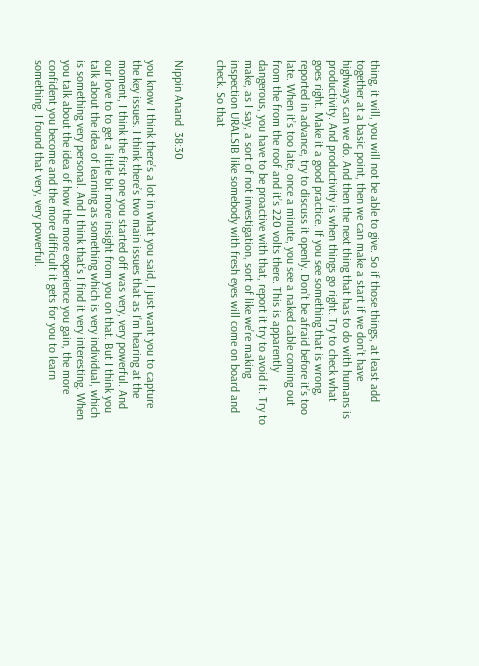thing, it will, you will not be able to give. So if those things, at least add together at a basic point, then we can make a start if we don’t have highways can we do. And then the next thing that has to do with humans is productivity. And productivity is when things go right. Try to check what goes right. Make it a good practice. If you see something that is wrong, reported in advance, try to discuss it openly. Don’t be afraid before it’s too late. When it’s too late, once a minute, you see a naked cable coming out from the from the roof and it’s 220 volts there. This is apparently dangerous, you have to be proactive with that, report it try to avoid it. Try to make, as I say, a sort of not investigation, sort of like we’re making inspection URALSIB like somebody with fresh eyes will come on board and check. So that


Nippin Anand  38:30

you know I think there’s a lot in what you said, I just want you to capture the key issues. I think there’s two main issues that as I’m hearing at the moment, I think the first one you started off was very, very powerful. And our love to to get a little bit more insight from you on that. But I think you talk about the idea of learning as something which is very individual, which is something very personal. And I think that’s I find it very interesting. When you talk about the idea of how the more experience you gain, the more confident you become and the more difficult it gets for you to learn something. I found that very, very powerful.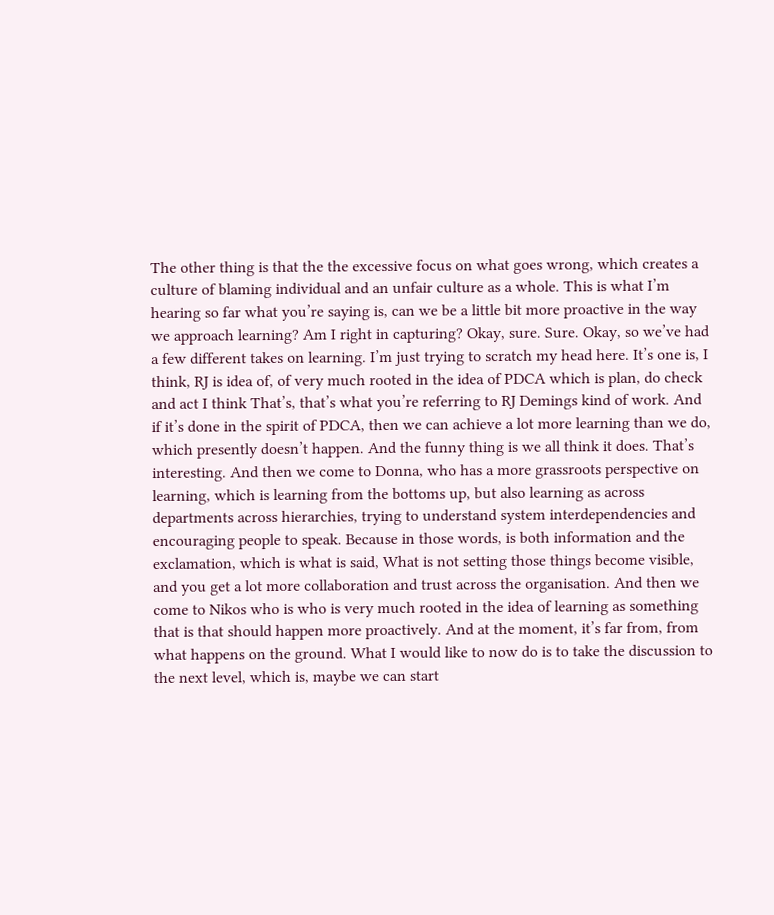The other thing is that the the excessive focus on what goes wrong, which creates a culture of blaming individual and an unfair culture as a whole. This is what I’m hearing so far what you’re saying is, can we be a little bit more proactive in the way we approach learning? Am I right in capturing? Okay, sure. Sure. Okay, so we’ve had a few different takes on learning. I’m just trying to scratch my head here. It’s one is, I think, RJ is idea of, of very much rooted in the idea of PDCA which is plan, do check and act I think That’s, that’s what you’re referring to RJ Demings kind of work. And if it’s done in the spirit of PDCA, then we can achieve a lot more learning than we do, which presently doesn’t happen. And the funny thing is we all think it does. That’s interesting. And then we come to Donna, who has a more grassroots perspective on learning, which is learning from the bottoms up, but also learning as across departments across hierarchies, trying to understand system interdependencies and encouraging people to speak. Because in those words, is both information and the exclamation, which is what is said, What is not setting those things become visible, and you get a lot more collaboration and trust across the organisation. And then we come to Nikos who is who is very much rooted in the idea of learning as something that is that should happen more proactively. And at the moment, it’s far from, from what happens on the ground. What I would like to now do is to take the discussion to the next level, which is, maybe we can start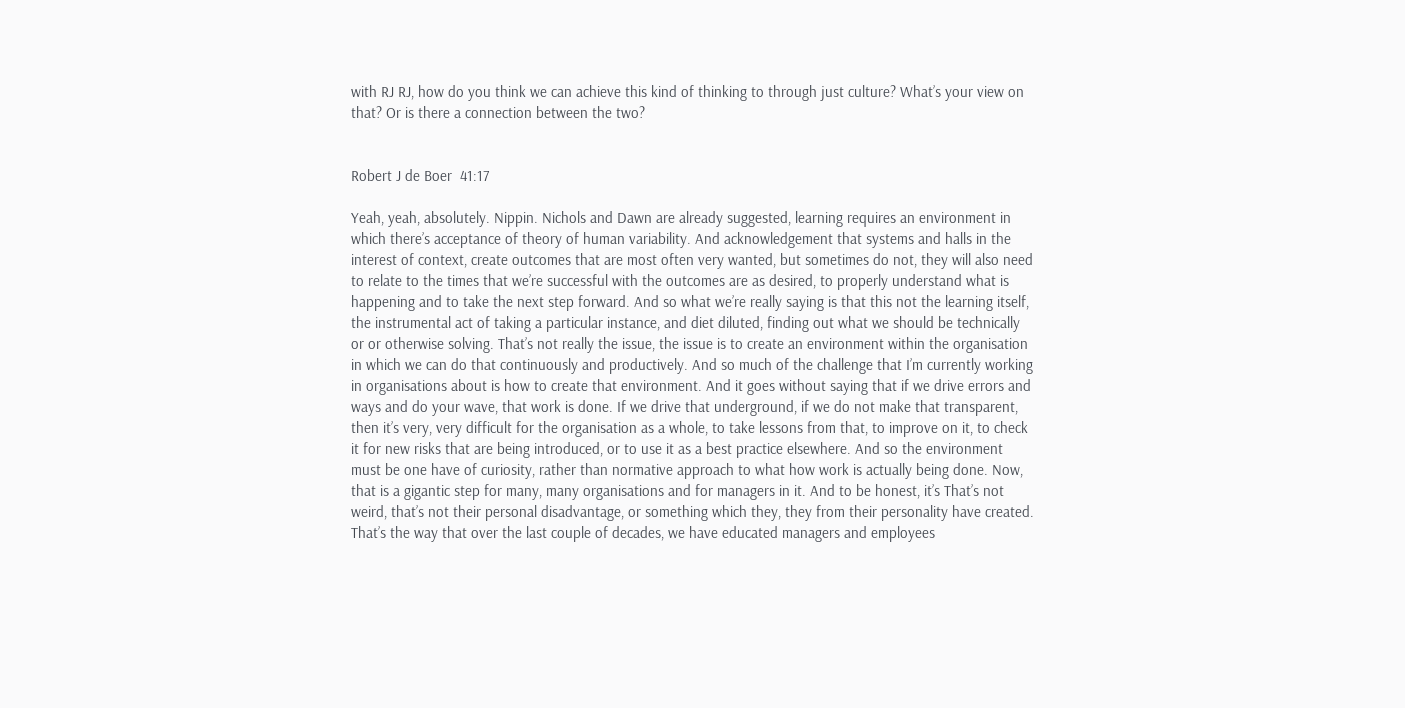with RJ RJ, how do you think we can achieve this kind of thinking to through just culture? What’s your view on that? Or is there a connection between the two?


Robert J de Boer  41:17

Yeah, yeah, absolutely. Nippin. Nichols and Dawn are already suggested, learning requires an environment in which there’s acceptance of theory of human variability. And acknowledgement that systems and halls in the interest of context, create outcomes that are most often very wanted, but sometimes do not, they will also need to relate to the times that we’re successful with the outcomes are as desired, to properly understand what is happening and to take the next step forward. And so what we’re really saying is that this not the learning itself, the instrumental act of taking a particular instance, and diet diluted, finding out what we should be technically or or otherwise solving. That’s not really the issue, the issue is to create an environment within the organisation in which we can do that continuously and productively. And so much of the challenge that I’m currently working in organisations about is how to create that environment. And it goes without saying that if we drive errors and ways and do your wave, that work is done. If we drive that underground, if we do not make that transparent, then it’s very, very difficult for the organisation as a whole, to take lessons from that, to improve on it, to check it for new risks that are being introduced, or to use it as a best practice elsewhere. And so the environment must be one have of curiosity, rather than normative approach to what how work is actually being done. Now, that is a gigantic step for many, many organisations and for managers in it. And to be honest, it’s That’s not weird, that’s not their personal disadvantage, or something which they, they from their personality have created. That’s the way that over the last couple of decades, we have educated managers and employees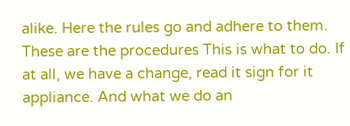alike. Here the rules go and adhere to them. These are the procedures This is what to do. If at all, we have a change, read it sign for it appliance. And what we do an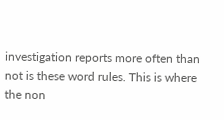investigation reports more often than not is these word rules. This is where the non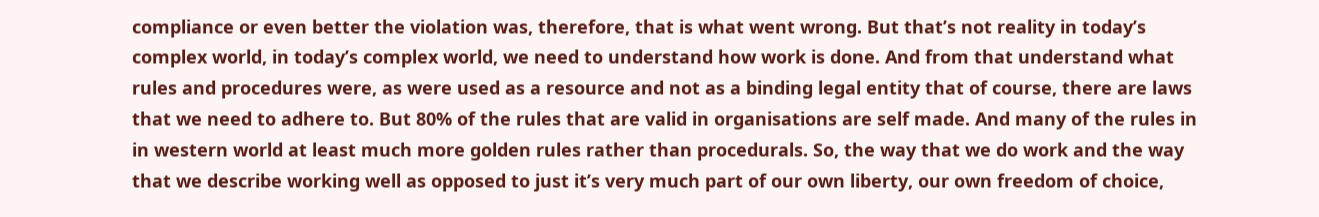compliance or even better the violation was, therefore, that is what went wrong. But that’s not reality in today’s complex world, in today’s complex world, we need to understand how work is done. And from that understand what rules and procedures were, as were used as a resource and not as a binding legal entity that of course, there are laws that we need to adhere to. But 80% of the rules that are valid in organisations are self made. And many of the rules in in western world at least much more golden rules rather than procedurals. So, the way that we do work and the way that we describe working well as opposed to just it’s very much part of our own liberty, our own freedom of choice,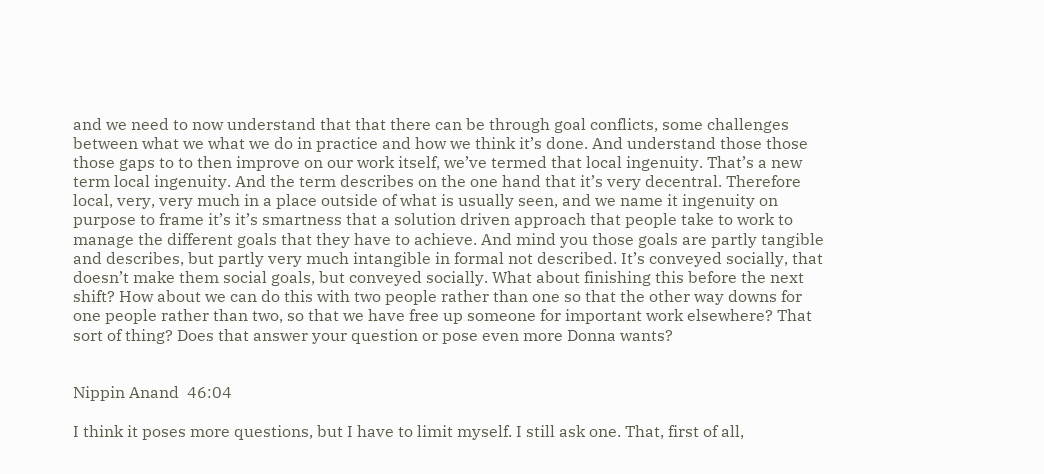and we need to now understand that that there can be through goal conflicts, some challenges between what we what we do in practice and how we think it’s done. And understand those those those gaps to to then improve on our work itself, we’ve termed that local ingenuity. That’s a new term local ingenuity. And the term describes on the one hand that it’s very decentral. Therefore local, very, very much in a place outside of what is usually seen, and we name it ingenuity on purpose to frame it’s it’s smartness that a solution driven approach that people take to work to manage the different goals that they have to achieve. And mind you those goals are partly tangible and describes, but partly very much intangible in formal not described. It’s conveyed socially, that doesn’t make them social goals, but conveyed socially. What about finishing this before the next shift? How about we can do this with two people rather than one so that the other way downs for one people rather than two, so that we have free up someone for important work elsewhere? That sort of thing? Does that answer your question or pose even more Donna wants?


Nippin Anand  46:04

I think it poses more questions, but I have to limit myself. I still ask one. That, first of all,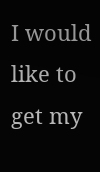I would like to get my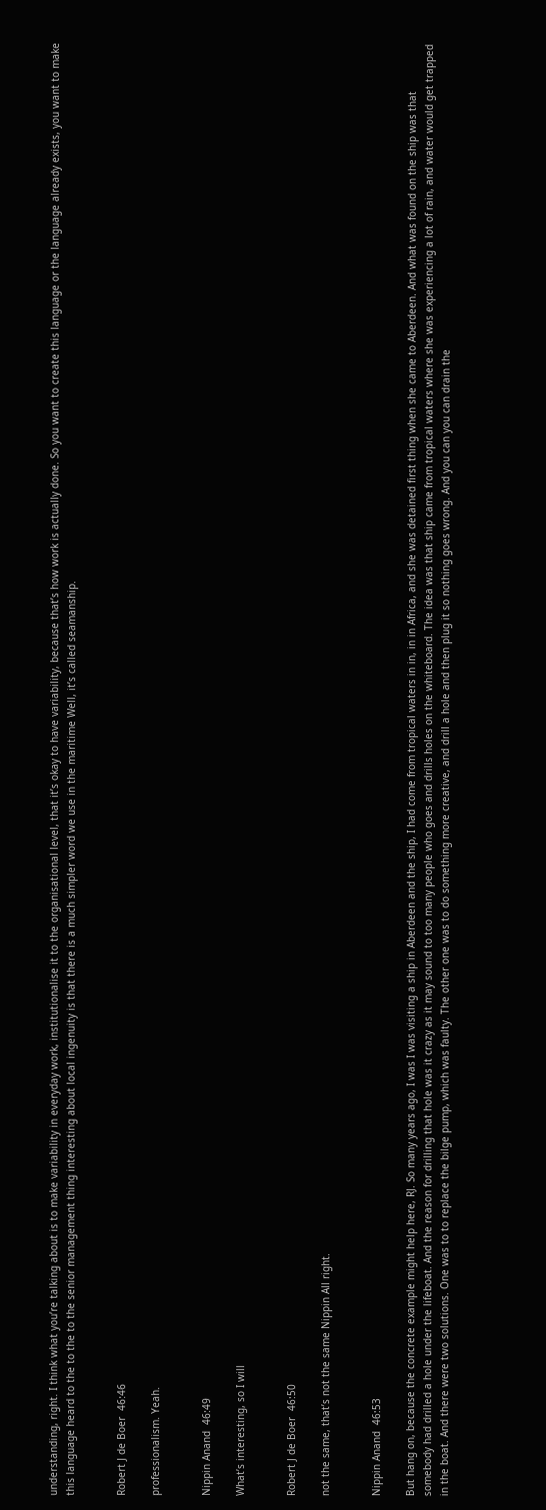understanding, right. I think what you’re talking about is to make variability in everyday work, institutionalise it to the organisational level, that it’s okay to have variability, because that’s how work is actually done. So you want to create this language or the language already exists, you want to make this language heard to the to the to the senior management thing interesting about local ingenuity is that there is a much simpler word we use in the maritime Well, it’s called seamanship.


Robert J de Boer  46:46

professionalism. Yeah.


Nippin Anand  46:49

What’s interesting, so I will


Robert J de Boer  46:50

not the same, that’s not the same Nippin All right.


Nippin Anand  46:53

But hang on, because the concrete example might help here, RJ. So many years ago, I was I was visiting a ship in Aberdeen and the ship, I had come from tropical waters in in, in in Africa, and she was detained first thing when she came to Aberdeen. And what was found on the ship was that somebody had drilled a hole under the lifeboat. And the reason for drilling that hole was it crazy as it may sound to too many people who goes and drills holes on the whiteboard. The idea was that ship came from tropical waters where she was experiencing a lot of rain, and water would get trapped in the boat. And there were two solutions. One was to to replace the bilge pump, which was faulty. The other one was to do something more creative, and drill a hole and then plug it so nothing goes wrong. And you can you can drain the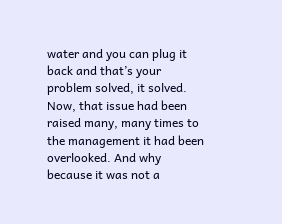water and you can plug it back and that’s your problem solved, it solved. Now, that issue had been raised many, many times to the management it had been overlooked. And why because it was not a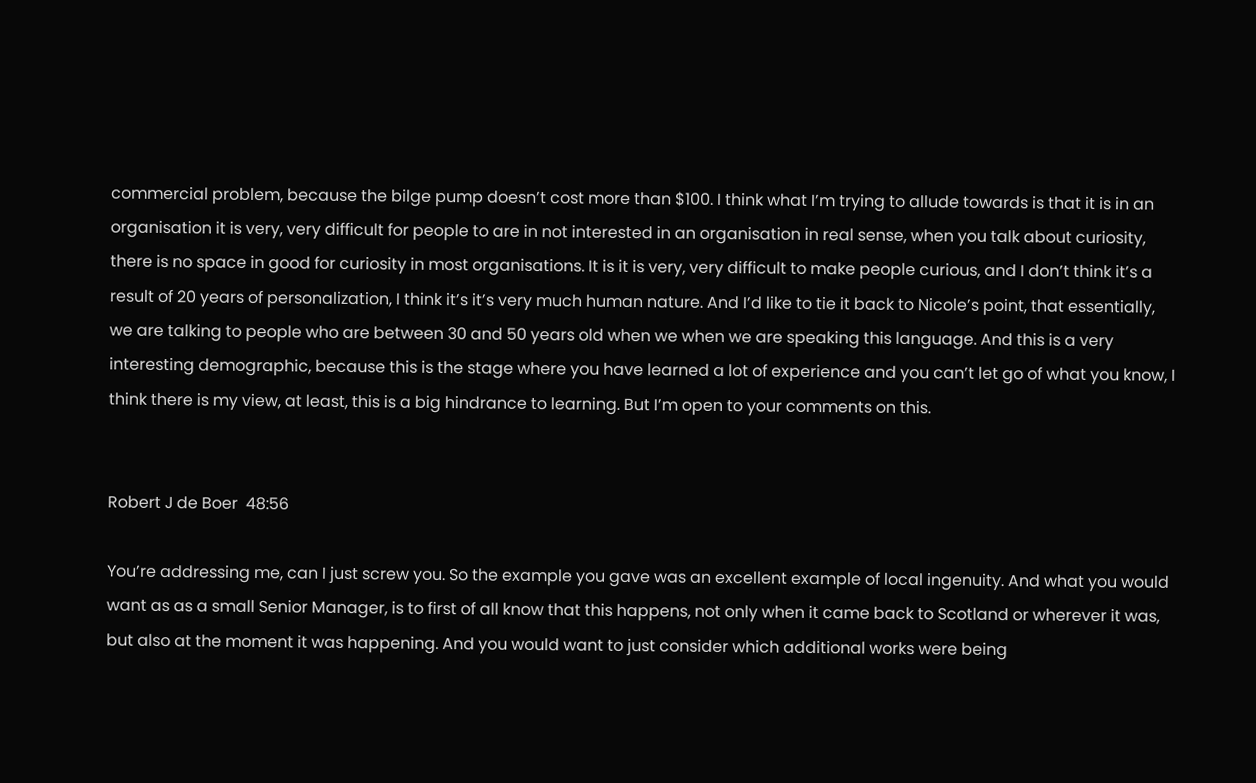commercial problem, because the bilge pump doesn’t cost more than $100. I think what I’m trying to allude towards is that it is in an organisation it is very, very difficult for people to are in not interested in an organisation in real sense, when you talk about curiosity, there is no space in good for curiosity in most organisations. It is it is very, very difficult to make people curious, and I don’t think it’s a result of 20 years of personalization, I think it’s it’s very much human nature. And I’d like to tie it back to Nicole’s point, that essentially, we are talking to people who are between 30 and 50 years old when we when we are speaking this language. And this is a very interesting demographic, because this is the stage where you have learned a lot of experience and you can’t let go of what you know, I think there is my view, at least, this is a big hindrance to learning. But I’m open to your comments on this.


Robert J de Boer  48:56

You’re addressing me, can I just screw you. So the example you gave was an excellent example of local ingenuity. And what you would want as as a small Senior Manager, is to first of all know that this happens, not only when it came back to Scotland or wherever it was, but also at the moment it was happening. And you would want to just consider which additional works were being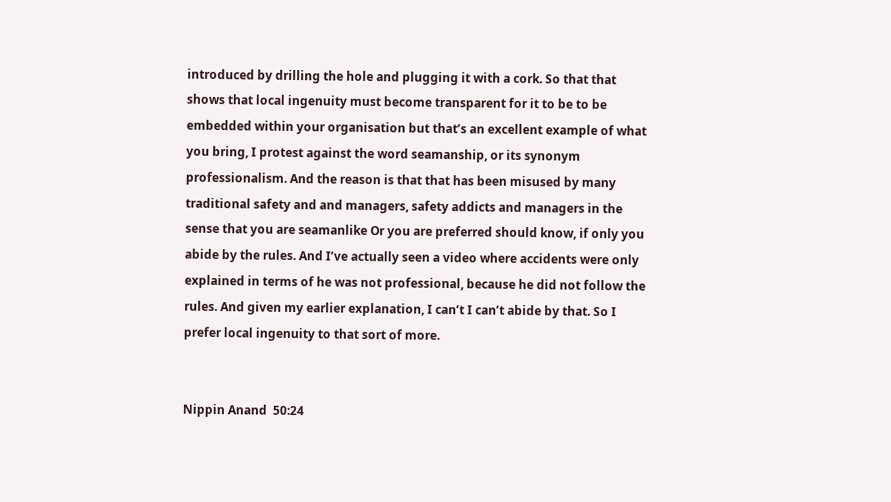introduced by drilling the hole and plugging it with a cork. So that that shows that local ingenuity must become transparent for it to be to be embedded within your organisation but that’s an excellent example of what you bring, I protest against the word seamanship, or its synonym professionalism. And the reason is that that has been misused by many traditional safety and and managers, safety addicts and managers in the sense that you are seamanlike Or you are preferred should know, if only you abide by the rules. And I’ve actually seen a video where accidents were only explained in terms of he was not professional, because he did not follow the rules. And given my earlier explanation, I can’t I can’t abide by that. So I prefer local ingenuity to that sort of more.


Nippin Anand  50:24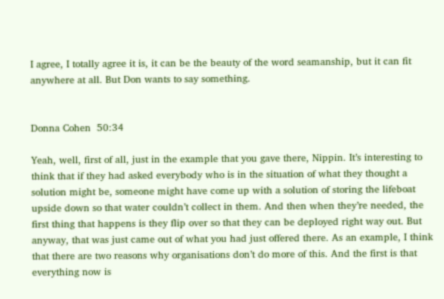I agree, I totally agree it is, it can be the beauty of the word seamanship, but it can fit anywhere at all. But Don wants to say something.


Donna Cohen  50:34

Yeah, well, first of all, just in the example that you gave there, Nippin. It’s interesting to think that if they had asked everybody who is in the situation of what they thought a solution might be, someone might have come up with a solution of storing the lifeboat upside down so that water couldn’t collect in them. And then when they’re needed, the first thing that happens is they flip over so that they can be deployed right way out. But anyway, that was just came out of what you had just offered there. As an example, I think that there are two reasons why organisations don’t do more of this. And the first is that everything now is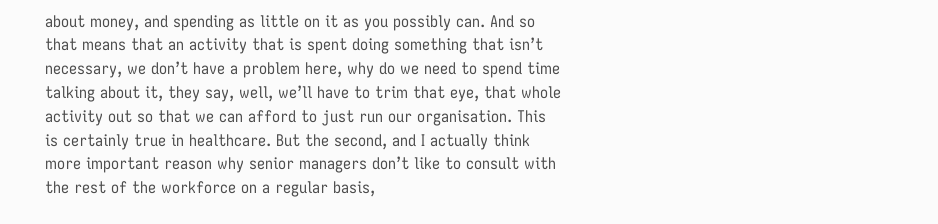about money, and spending as little on it as you possibly can. And so that means that an activity that is spent doing something that isn’t necessary, we don’t have a problem here, why do we need to spend time talking about it, they say, well, we’ll have to trim that eye, that whole activity out so that we can afford to just run our organisation. This is certainly true in healthcare. But the second, and I actually think more important reason why senior managers don’t like to consult with the rest of the workforce on a regular basis,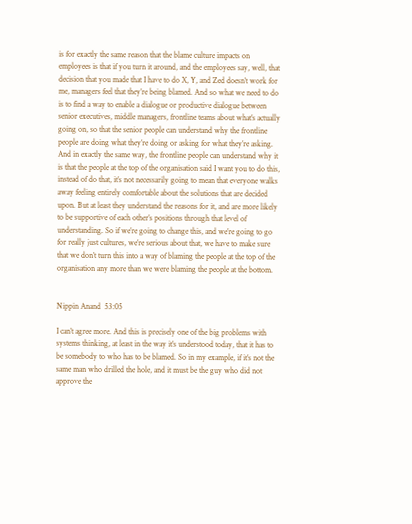is for exactly the same reason that the blame culture impacts on employees is that if you turn it around, and the employees say, well, that decision that you made that I have to do X, Y, and Zed doesn’t work for me, managers feel that they’re being blamed. And so what we need to do is to find a way to enable a dialogue or productive dialogue between senior executives, middle managers, frontline teams about what’s actually going on, so that the senior people can understand why the frontline people are doing what they’re doing or asking for what they’re asking. And in exactly the same way, the frontline people can understand why it is that the people at the top of the organisation said I want you to do this, instead of do that, it’s not necessarily going to mean that everyone walks away feeling entirely comfortable about the solutions that are decided upon. But at least they understand the reasons for it, and are more likely to be supportive of each other’s positions through that level of understanding. So if we’re going to change this, and we’re going to go for really just cultures, we’re serious about that, we have to make sure that we don’t turn this into a way of blaming the people at the top of the organisation any more than we were blaming the people at the bottom.


Nippin Anand  53:05

I can’t agree more. And this is precisely one of the big problems with systems thinking, at least in the way it’s understood today, that it has to be somebody to who has to be blamed. So in my example, if it’s not the same man who drilled the hole, and it must be the guy who did not approve the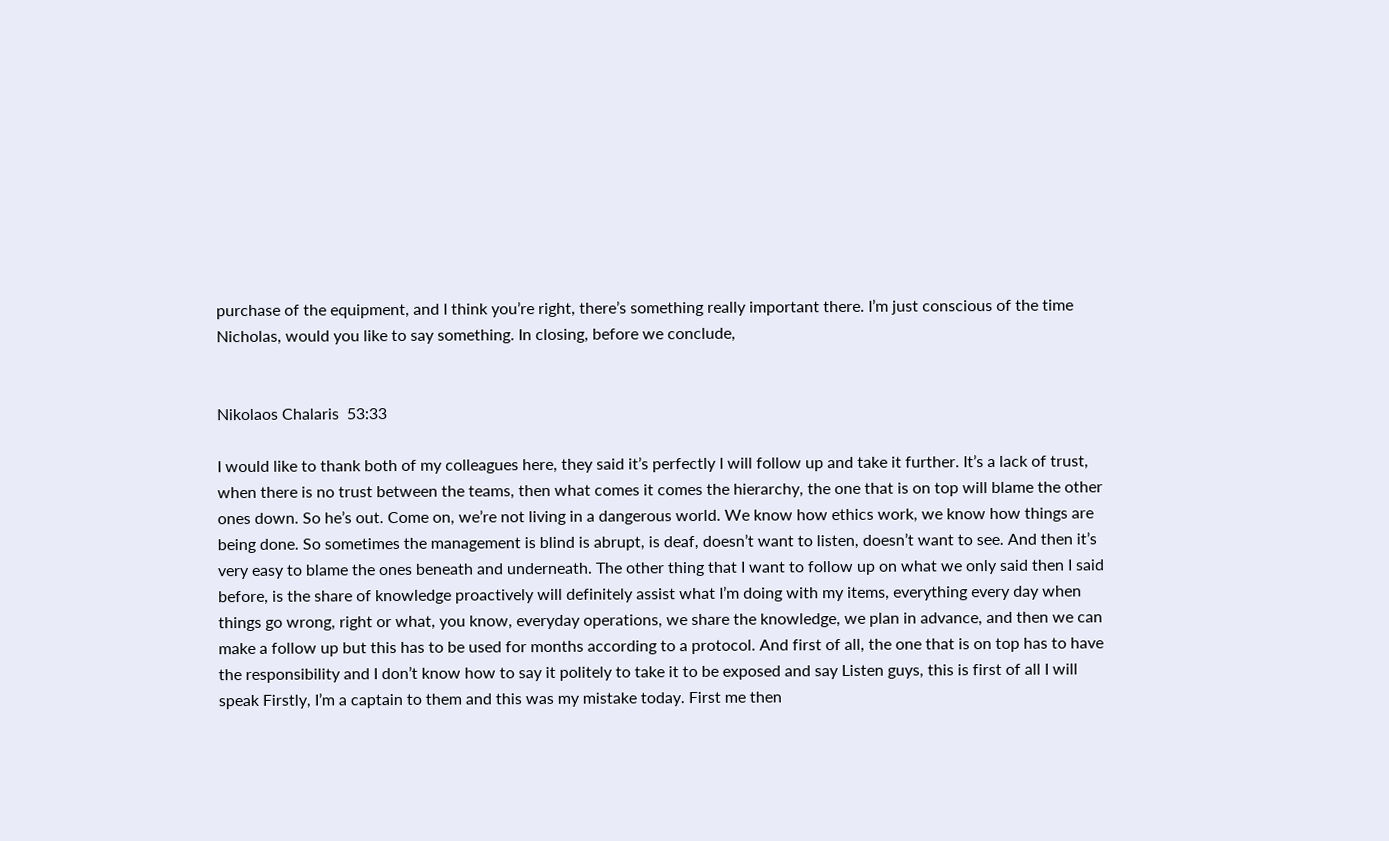purchase of the equipment, and I think you’re right, there’s something really important there. I’m just conscious of the time Nicholas, would you like to say something. In closing, before we conclude,


Nikolaos Chalaris  53:33

I would like to thank both of my colleagues here, they said it’s perfectly I will follow up and take it further. It’s a lack of trust, when there is no trust between the teams, then what comes it comes the hierarchy, the one that is on top will blame the other ones down. So he’s out. Come on, we’re not living in a dangerous world. We know how ethics work, we know how things are being done. So sometimes the management is blind is abrupt, is deaf, doesn’t want to listen, doesn’t want to see. And then it’s very easy to blame the ones beneath and underneath. The other thing that I want to follow up on what we only said then I said before, is the share of knowledge proactively will definitely assist what I’m doing with my items, everything every day when things go wrong, right or what, you know, everyday operations, we share the knowledge, we plan in advance, and then we can make a follow up but this has to be used for months according to a protocol. And first of all, the one that is on top has to have the responsibility and I don’t know how to say it politely to take it to be exposed and say Listen guys, this is first of all I will speak Firstly, I’m a captain to them and this was my mistake today. First me then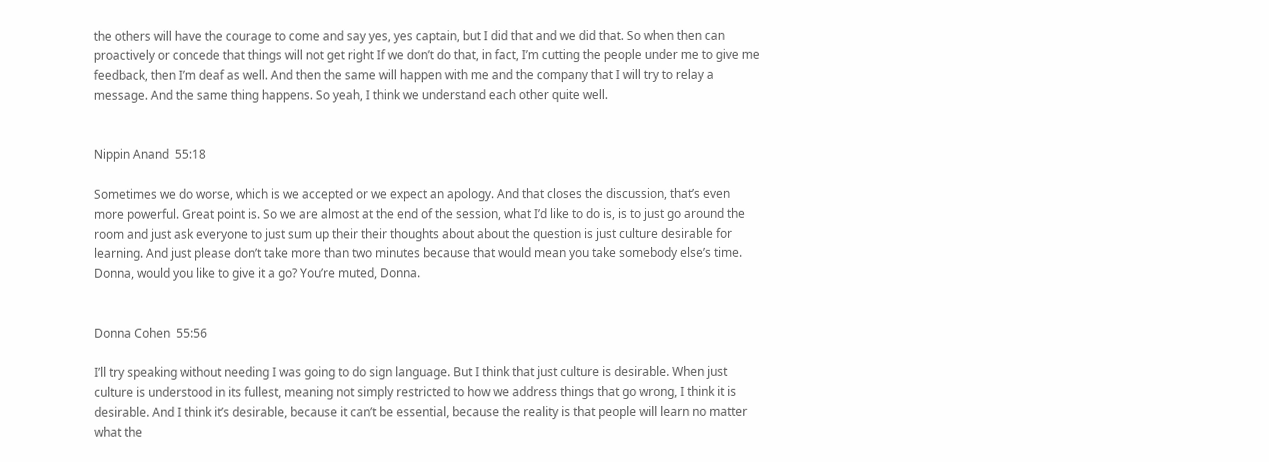the others will have the courage to come and say yes, yes captain, but I did that and we did that. So when then can proactively or concede that things will not get right If we don’t do that, in fact, I’m cutting the people under me to give me feedback, then I’m deaf as well. And then the same will happen with me and the company that I will try to relay a message. And the same thing happens. So yeah, I think we understand each other quite well.


Nippin Anand  55:18

Sometimes we do worse, which is we accepted or we expect an apology. And that closes the discussion, that’s even more powerful. Great point is. So we are almost at the end of the session, what I’d like to do is, is to just go around the room and just ask everyone to just sum up their their thoughts about about the question is just culture desirable for learning. And just please don’t take more than two minutes because that would mean you take somebody else’s time. Donna, would you like to give it a go? You’re muted, Donna.


Donna Cohen  55:56

I’ll try speaking without needing I was going to do sign language. But I think that just culture is desirable. When just culture is understood in its fullest, meaning not simply restricted to how we address things that go wrong, I think it is desirable. And I think it’s desirable, because it can’t be essential, because the reality is that people will learn no matter what the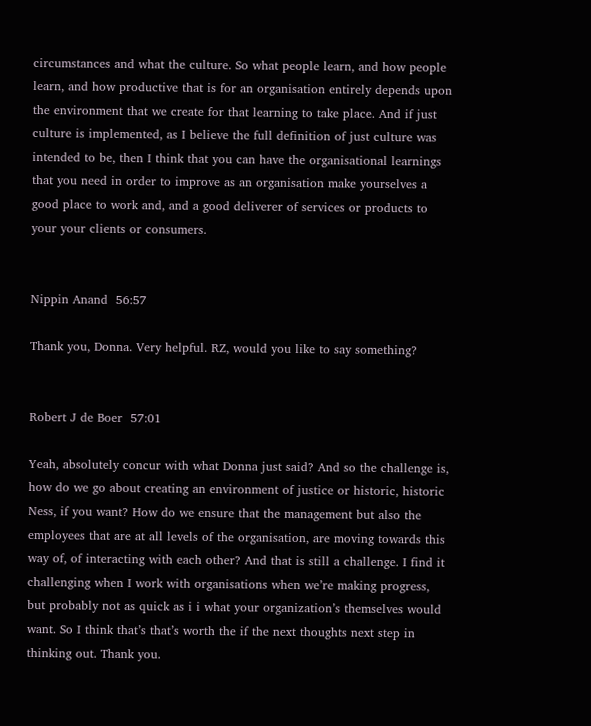circumstances and what the culture. So what people learn, and how people learn, and how productive that is for an organisation entirely depends upon the environment that we create for that learning to take place. And if just culture is implemented, as I believe the full definition of just culture was intended to be, then I think that you can have the organisational learnings that you need in order to improve as an organisation make yourselves a good place to work and, and a good deliverer of services or products to your your clients or consumers.


Nippin Anand  56:57

Thank you, Donna. Very helpful. RZ, would you like to say something?


Robert J de Boer  57:01

Yeah, absolutely concur with what Donna just said? And so the challenge is, how do we go about creating an environment of justice or historic, historic Ness, if you want? How do we ensure that the management but also the employees that are at all levels of the organisation, are moving towards this way of, of interacting with each other? And that is still a challenge. I find it challenging when I work with organisations when we’re making progress, but probably not as quick as i i what your organization’s themselves would want. So I think that’s that’s worth the if the next thoughts next step in thinking out. Thank you.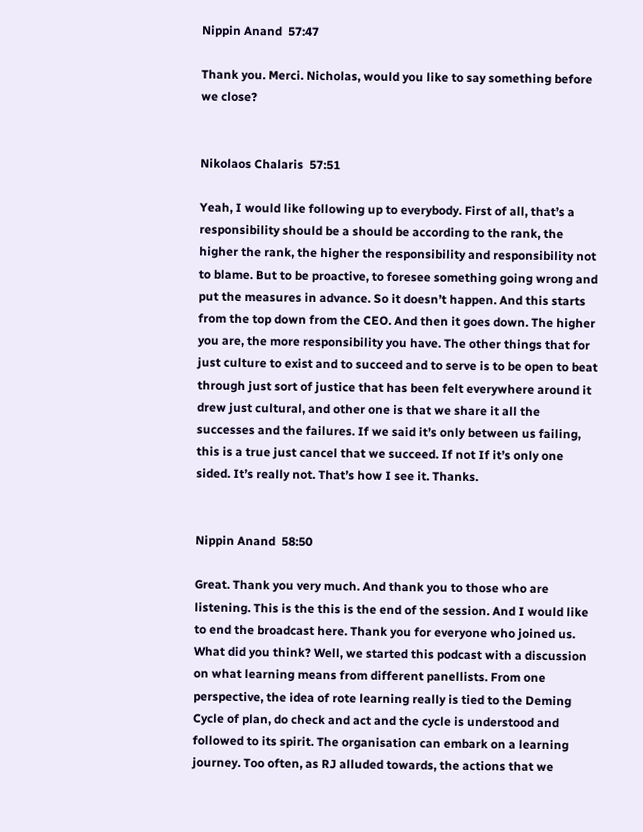Nippin Anand  57:47

Thank you. Merci. Nicholas, would you like to say something before we close?


Nikolaos Chalaris  57:51

Yeah, I would like following up to everybody. First of all, that’s a responsibility should be a should be according to the rank, the higher the rank, the higher the responsibility and responsibility not to blame. But to be proactive, to foresee something going wrong and put the measures in advance. So it doesn’t happen. And this starts from the top down from the CEO. And then it goes down. The higher you are, the more responsibility you have. The other things that for just culture to exist and to succeed and to serve is to be open to beat through just sort of justice that has been felt everywhere around it drew just cultural, and other one is that we share it all the successes and the failures. If we said it’s only between us failing, this is a true just cancel that we succeed. If not If it’s only one sided. It’s really not. That’s how I see it. Thanks.


Nippin Anand  58:50

Great. Thank you very much. And thank you to those who are listening. This is the this is the end of the session. And I would like to end the broadcast here. Thank you for everyone who joined us. What did you think? Well, we started this podcast with a discussion on what learning means from different panellists. From one perspective, the idea of rote learning really is tied to the Deming Cycle of plan, do check and act and the cycle is understood and followed to its spirit. The organisation can embark on a learning journey. Too often, as RJ alluded towards, the actions that we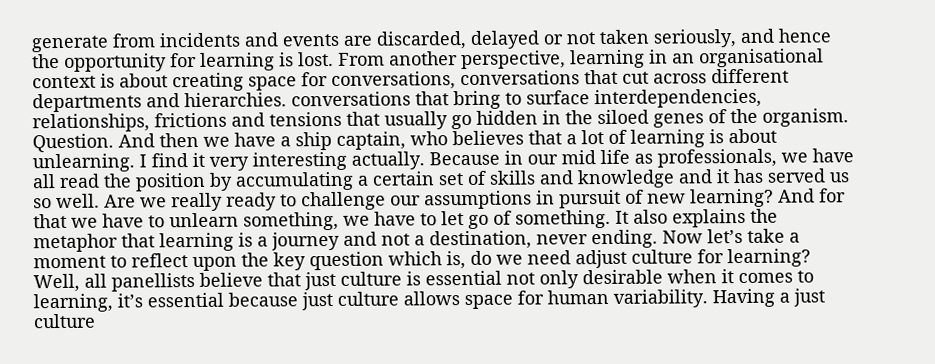generate from incidents and events are discarded, delayed or not taken seriously, and hence the opportunity for learning is lost. From another perspective, learning in an organisational context is about creating space for conversations, conversations that cut across different departments and hierarchies. conversations that bring to surface interdependencies, relationships, frictions and tensions that usually go hidden in the siloed genes of the organism. Question. And then we have a ship captain, who believes that a lot of learning is about unlearning. I find it very interesting actually. Because in our mid life as professionals, we have all read the position by accumulating a certain set of skills and knowledge and it has served us so well. Are we really ready to challenge our assumptions in pursuit of new learning? And for that we have to unlearn something, we have to let go of something. It also explains the metaphor that learning is a journey and not a destination, never ending. Now let’s take a moment to reflect upon the key question which is, do we need adjust culture for learning? Well, all panellists believe that just culture is essential not only desirable when it comes to learning, it’s essential because just culture allows space for human variability. Having a just culture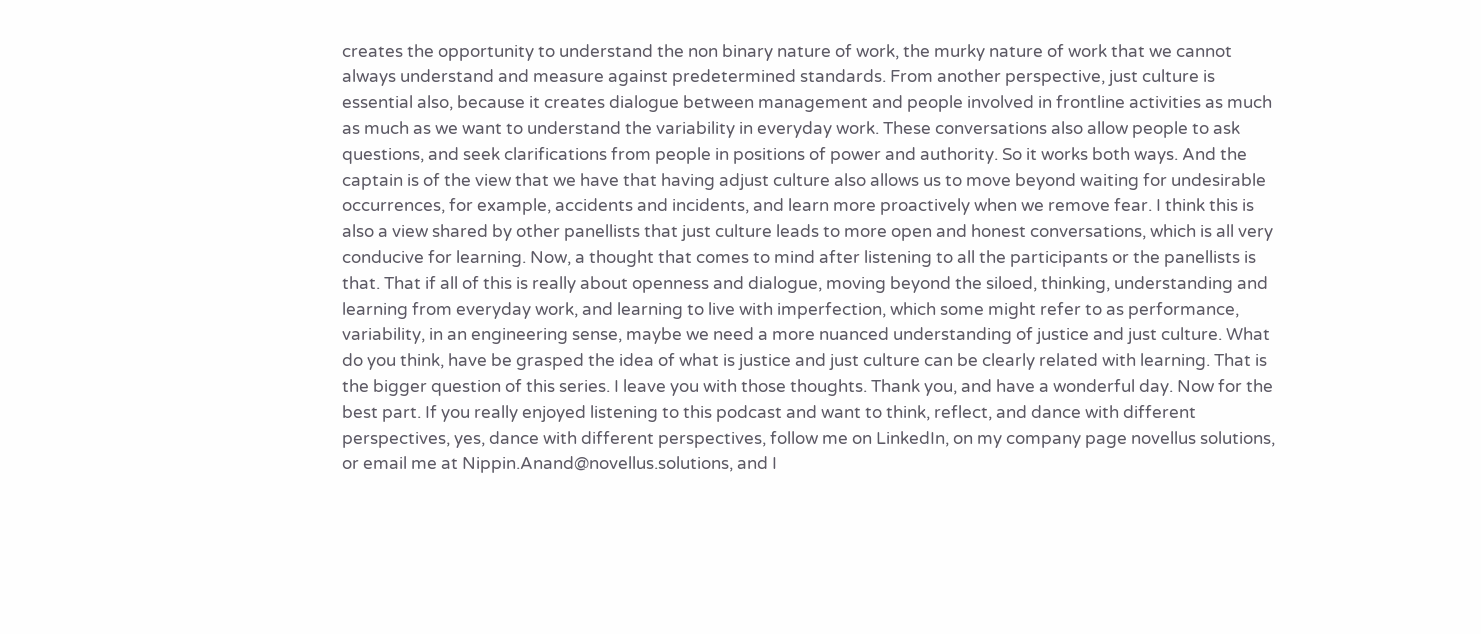creates the opportunity to understand the non binary nature of work, the murky nature of work that we cannot always understand and measure against predetermined standards. From another perspective, just culture is essential also, because it creates dialogue between management and people involved in frontline activities as much as much as we want to understand the variability in everyday work. These conversations also allow people to ask questions, and seek clarifications from people in positions of power and authority. So it works both ways. And the captain is of the view that we have that having adjust culture also allows us to move beyond waiting for undesirable occurrences, for example, accidents and incidents, and learn more proactively when we remove fear. I think this is also a view shared by other panellists that just culture leads to more open and honest conversations, which is all very conducive for learning. Now, a thought that comes to mind after listening to all the participants or the panellists is that. That if all of this is really about openness and dialogue, moving beyond the siloed, thinking, understanding and learning from everyday work, and learning to live with imperfection, which some might refer to as performance, variability, in an engineering sense, maybe we need a more nuanced understanding of justice and just culture. What do you think, have be grasped the idea of what is justice and just culture can be clearly related with learning. That is the bigger question of this series. I leave you with those thoughts. Thank you, and have a wonderful day. Now for the best part. If you really enjoyed listening to this podcast and want to think, reflect, and dance with different perspectives, yes, dance with different perspectives, follow me on LinkedIn, on my company page novellus solutions, or email me at Nippin.Anand@novellus.solutions, and I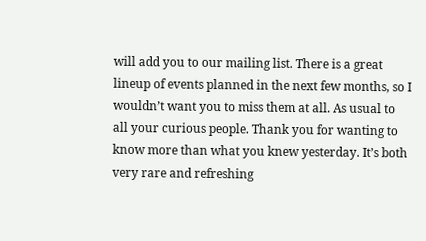will add you to our mailing list. There is a great lineup of events planned in the next few months, so I wouldn’t want you to miss them at all. As usual to all your curious people. Thank you for wanting to know more than what you knew yesterday. It’s both very rare and refreshing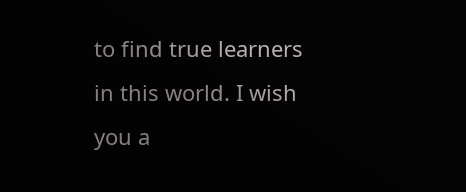to find true learners in this world. I wish you a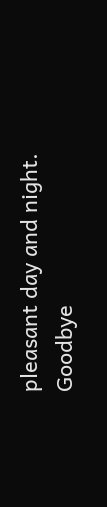pleasant day and night. Goodbye